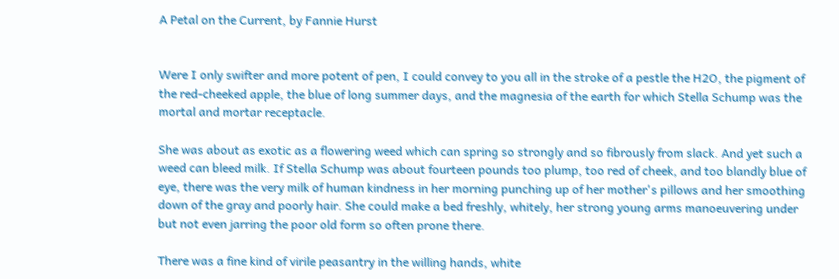A Petal on the Current, by Fannie Hurst


Were I only swifter and more potent of pen, I could convey to you all in the stroke of a pestle the H2O, the pigment of the red-cheeked apple, the blue of long summer days, and the magnesia of the earth for which Stella Schump was the mortal and mortar receptacle.

She was about as exotic as a flowering weed which can spring so strongly and so fibrously from slack. And yet such a weed can bleed milk. If Stella Schump was about fourteen pounds too plump, too red of cheek, and too blandly blue of eye, there was the very milk of human kindness in her morning punching up of her mother's pillows and her smoothing down of the gray and poorly hair. She could make a bed freshly, whitely, her strong young arms manoeuvering under but not even jarring the poor old form so often prone there.

There was a fine kind of virile peasantry in the willing hands, white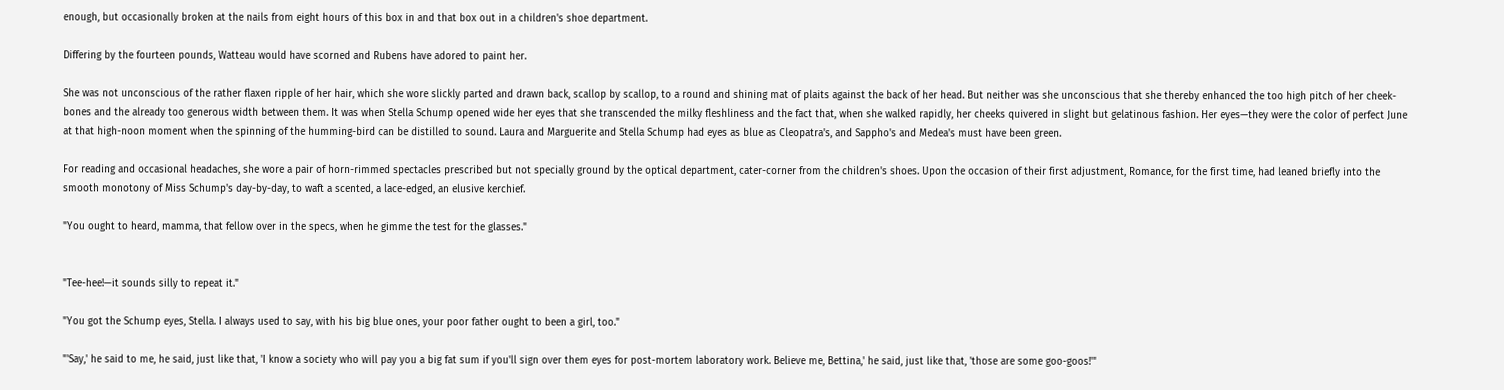enough, but occasionally broken at the nails from eight hours of this box in and that box out in a children's shoe department.

Differing by the fourteen pounds, Watteau would have scorned and Rubens have adored to paint her.

She was not unconscious of the rather flaxen ripple of her hair, which she wore slickly parted and drawn back, scallop by scallop, to a round and shining mat of plaits against the back of her head. But neither was she unconscious that she thereby enhanced the too high pitch of her cheek-bones and the already too generous width between them. It was when Stella Schump opened wide her eyes that she transcended the milky fleshliness and the fact that, when she walked rapidly, her cheeks quivered in slight but gelatinous fashion. Her eyes—they were the color of perfect June at that high-noon moment when the spinning of the humming-bird can be distilled to sound. Laura and Marguerite and Stella Schump had eyes as blue as Cleopatra's, and Sappho's and Medea's must have been green.

For reading and occasional headaches, she wore a pair of horn-rimmed spectacles prescribed but not specially ground by the optical department, cater-corner from the children's shoes. Upon the occasion of their first adjustment, Romance, for the first time, had leaned briefly into the smooth monotony of Miss Schump's day-by-day, to waft a scented, a lace-edged, an elusive kerchief.

"You ought to heard, mamma, that fellow over in the specs, when he gimme the test for the glasses."


"Tee-hee!—it sounds silly to repeat it."

"You got the Schump eyes, Stella. I always used to say, with his big blue ones, your poor father ought to been a girl, too."

"'Say,' he said to me, he said, just like that, 'I know a society who will pay you a big fat sum if you'll sign over them eyes for post-mortem laboratory work. Believe me, Bettina,' he said, just like that, 'those are some goo-goos!'"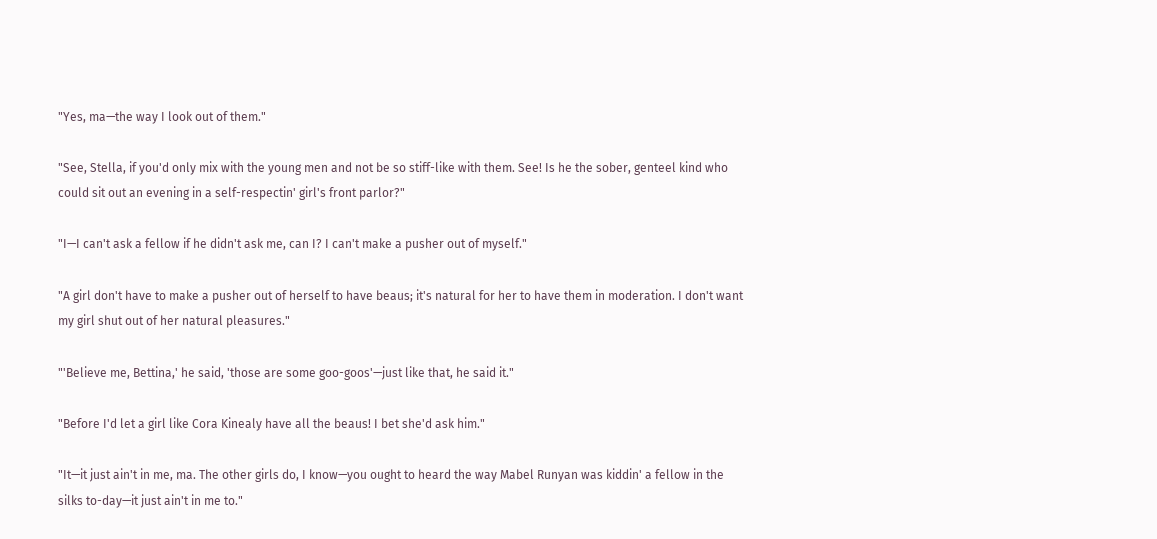"Yes, ma—the way I look out of them."

"See, Stella, if you'd only mix with the young men and not be so stiff-like with them. See! Is he the sober, genteel kind who could sit out an evening in a self-respectin' girl's front parlor?"

"I—I can't ask a fellow if he didn't ask me, can I? I can't make a pusher out of myself."

"A girl don't have to make a pusher out of herself to have beaus; it's natural for her to have them in moderation. I don't want my girl shut out of her natural pleasures."

"'Believe me, Bettina,' he said, 'those are some goo-goos'—just like that, he said it."

"Before I'd let a girl like Cora Kinealy have all the beaus! I bet she'd ask him."

"It—it just ain't in me, ma. The other girls do, I know—you ought to heard the way Mabel Runyan was kiddin' a fellow in the silks to-day—it just ain't in me to."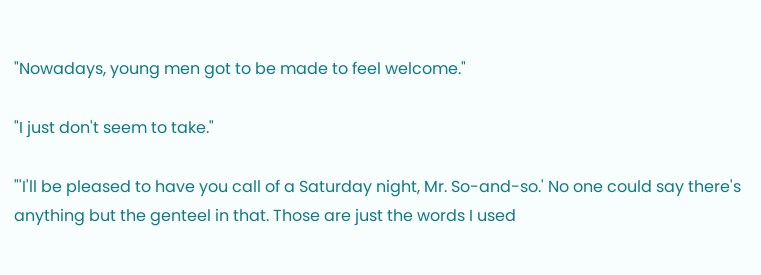"Nowadays, young men got to be made to feel welcome."

"I just don't seem to take."

"'I'll be pleased to have you call of a Saturday night, Mr. So-and-so.' No one could say there's anything but the genteel in that. Those are just the words I used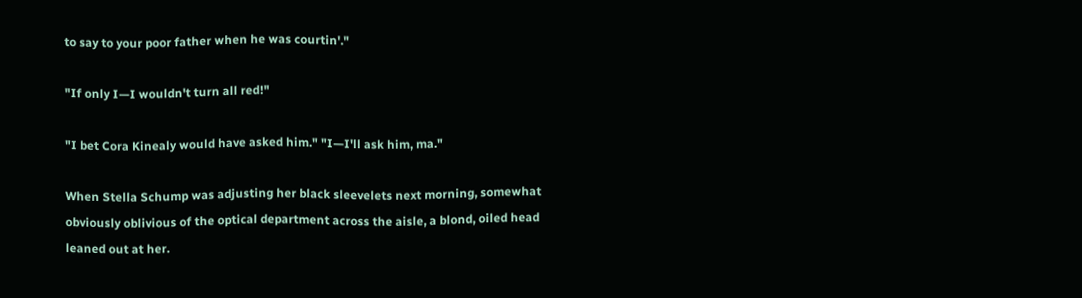to say to your poor father when he was courtin'."

"If only I—I wouldn't turn all red!"

"I bet Cora Kinealy would have asked him." "I—I'll ask him, ma."

When Stella Schump was adjusting her black sleevelets next morning, somewhat obviously oblivious of the optical department across the aisle, a blond, oiled head leaned out at her.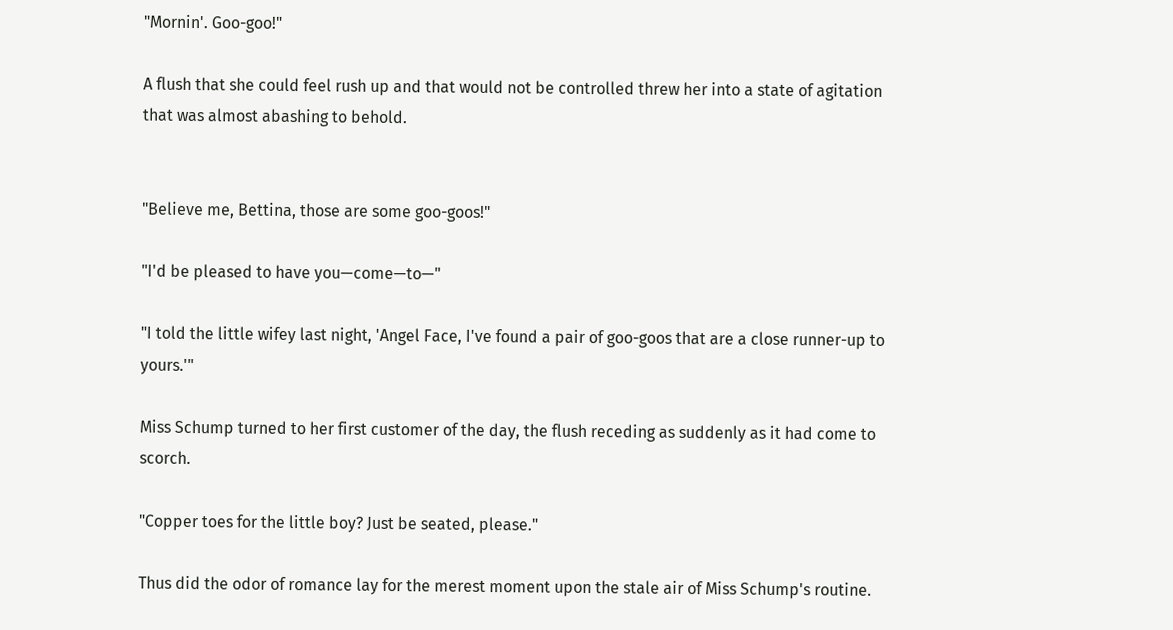"Mornin'. Goo-goo!"

A flush that she could feel rush up and that would not be controlled threw her into a state of agitation that was almost abashing to behold.


"Believe me, Bettina, those are some goo-goos!"

"I'd be pleased to have you—come—to—"

"I told the little wifey last night, 'Angel Face, I've found a pair of goo-goos that are a close runner-up to yours.'"

Miss Schump turned to her first customer of the day, the flush receding as suddenly as it had come to scorch.

"Copper toes for the little boy? Just be seated, please."

Thus did the odor of romance lay for the merest moment upon the stale air of Miss Schump's routine.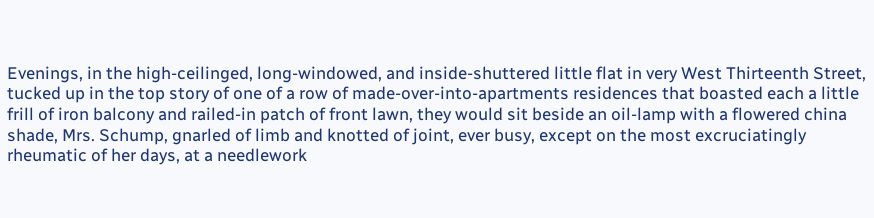Evenings, in the high-ceilinged, long-windowed, and inside-shuttered little flat in very West Thirteenth Street, tucked up in the top story of one of a row of made-over-into-apartments residences that boasted each a little frill of iron balcony and railed-in patch of front lawn, they would sit beside an oil-lamp with a flowered china shade, Mrs. Schump, gnarled of limb and knotted of joint, ever busy, except on the most excruciatingly rheumatic of her days, at a needlework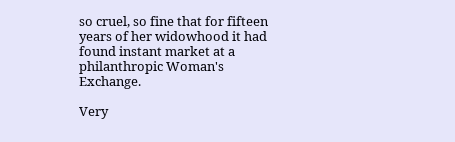so cruel, so fine that for fifteen years of her widowhood it had found instant market at a philanthropic Woman's Exchange.

Very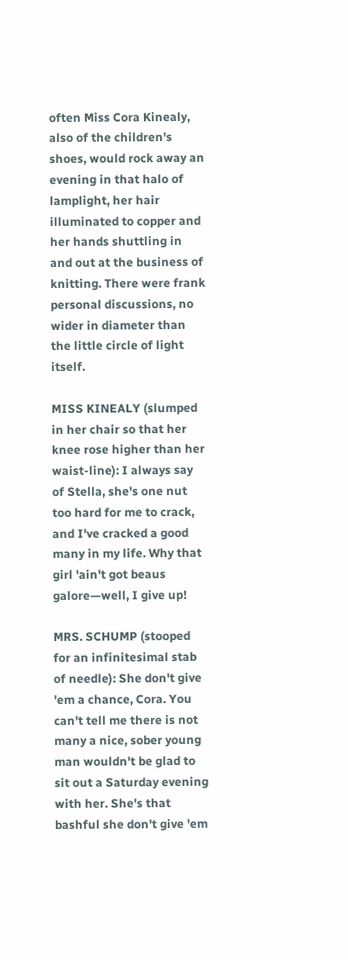often Miss Cora Kinealy, also of the children's shoes, would rock away an evening in that halo of lamplight, her hair illuminated to copper and her hands shuttling in and out at the business of knitting. There were frank personal discussions, no wider in diameter than the little circle of light itself.

MISS KINEALY (slumped in her chair so that her knee rose higher than her waist-line): I always say of Stella, she's one nut too hard for me to crack, and I've cracked a good many in my life. Why that girl 'ain't got beaus galore—well, I give up!

MRS. SCHUMP (stooped for an infinitesimal stab of needle): She don't give 'em a chance, Cora. You can't tell me there is not many a nice, sober young man wouldn't be glad to sit out a Saturday evening with her. She's that bashful she don't give 'em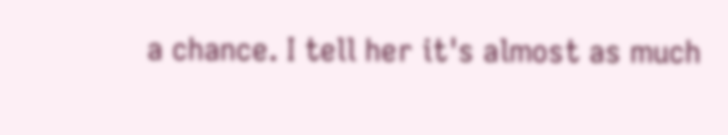a chance. I tell her it's almost as much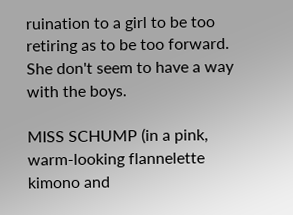ruination to a girl to be too retiring as to be too forward. She don't seem to have a way with the boys.

MISS SCHUMP (in a pink, warm-looking flannelette kimono and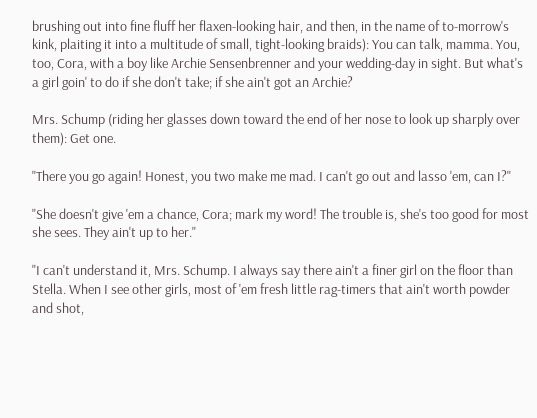brushing out into fine fluff her flaxen-looking hair, and then, in the name of to-morrow's kink, plaiting it into a multitude of small, tight-looking braids): You can talk, mamma. You, too, Cora, with a boy like Archie Sensenbrenner and your wedding-day in sight. But what's a girl goin' to do if she don't take; if she ain't got an Archie?

Mrs. Schump (riding her glasses down toward the end of her nose to look up sharply over them): Get one.

"There you go again! Honest, you two make me mad. I can't go out and lasso 'em, can I?"

"She doesn't give 'em a chance, Cora; mark my word! The trouble is, she's too good for most she sees. They ain't up to her."

"I can't understand it, Mrs. Schump. I always say there ain't a finer girl on the floor than Stella. When I see other girls, most of 'em fresh little rag-timers that ain't worth powder and shot,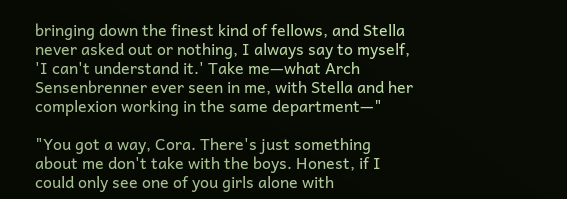bringing down the finest kind of fellows, and Stella never asked out or nothing, I always say to myself, 'I can't understand it.' Take me—what Arch Sensenbrenner ever seen in me, with Stella and her complexion working in the same department—"

"You got a way, Cora. There's just something about me don't take with the boys. Honest, if I could only see one of you girls alone with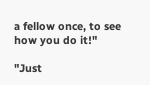a fellow once, to see how you do it!"

"Just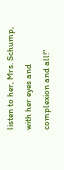listen to her, Mrs. Schump, with her eyes and complexion and all!"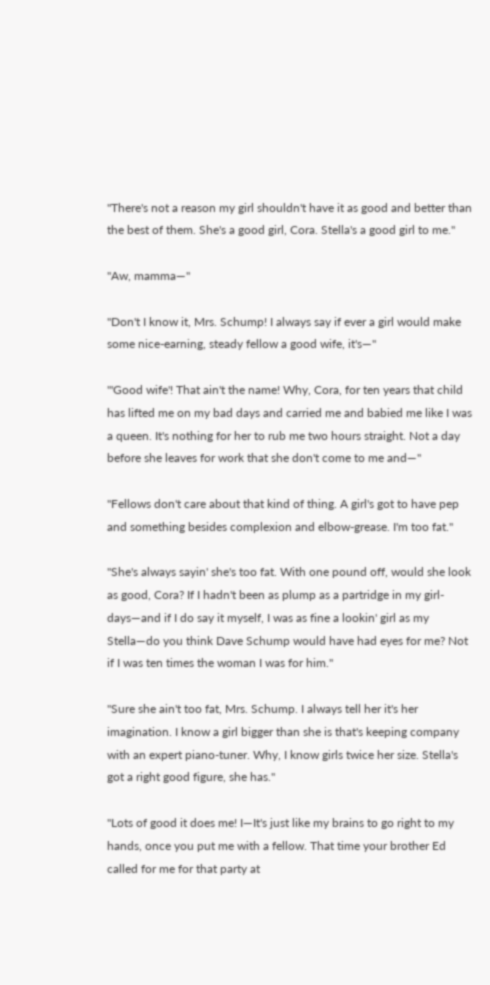"There's not a reason my girl shouldn't have it as good and better than the best of them. She's a good girl, Cora. Stella's a good girl to me."

"Aw, mamma—"

"Don't I know it, Mrs. Schump! I always say if ever a girl would make some nice-earning, steady fellow a good wife, it's—"

'"Good wife'! That ain't the name! Why, Cora, for ten years that child has lifted me on my bad days and carried me and babied me like I was a queen. It's nothing for her to rub me two hours straight. Not a day before she leaves for work that she don't come to me and—"

"Fellows don't care about that kind of thing. A girl's got to have pep and something besides complexion and elbow-grease. I'm too fat."

"She's always sayin' she's too fat. With one pound off, would she look as good, Cora? If I hadn't been as plump as a partridge in my girl-days—and if I do say it myself, I was as fine a lookin' girl as my Stella—do you think Dave Schump would have had eyes for me? Not if I was ten times the woman I was for him."

"Sure she ain't too fat, Mrs. Schump. I always tell her it's her imagination. I know a girl bigger than she is that's keeping company with an expert piano-tuner. Why, I know girls twice her size. Stella's got a right good figure, she has."

"Lots of good it does me! I—It's just like my brains to go right to my hands, once you put me with a fellow. That time your brother Ed called for me for that party at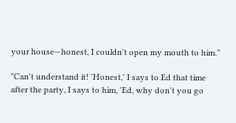your house—honest, I couldn't open my mouth to him."

"Can't understand it! 'Honest,' I says to Ed that time after the party, I says to him, 'Ed, why don't you go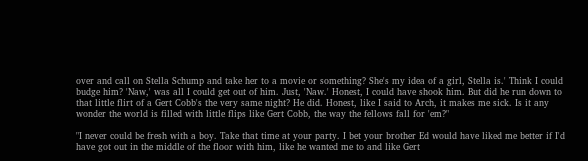over and call on Stella Schump and take her to a movie or something? She's my idea of a girl, Stella is.' Think I could budge him? 'Naw,' was all I could get out of him. Just, 'Naw.' Honest, I could have shook him. But did he run down to that little flirt of a Gert Cobb's the very same night? He did. Honest, like I said to Arch, it makes me sick. Is it any wonder the world is filled with little flips like Gert Cobb, the way the fellows fall for 'em?"

"I never could be fresh with a boy. Take that time at your party. I bet your brother Ed would have liked me better if I'd have got out in the middle of the floor with him, like he wanted me to and like Gert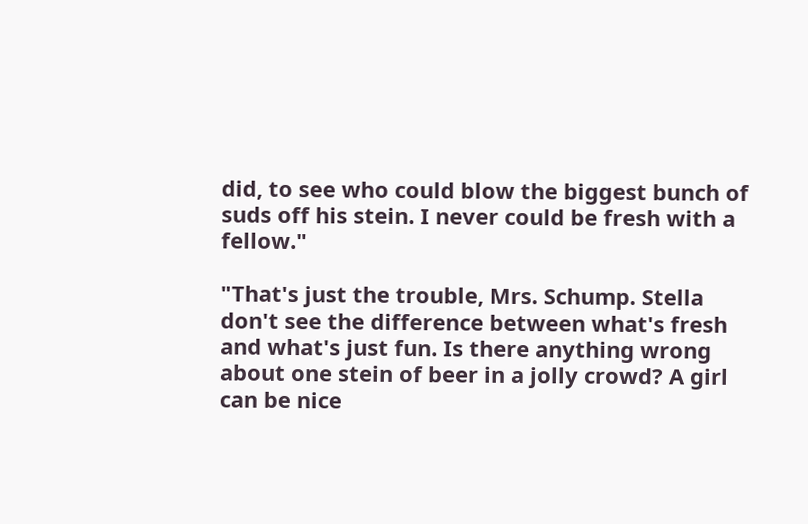did, to see who could blow the biggest bunch of suds off his stein. I never could be fresh with a fellow."

"That's just the trouble, Mrs. Schump. Stella don't see the difference between what's fresh and what's just fun. Is there anything wrong about one stein of beer in a jolly crowd? A girl can be nice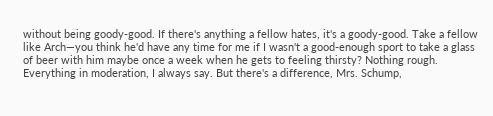without being goody-good. If there's anything a fellow hates, it's a goody-good. Take a fellow like Arch—you think he'd have any time for me if I wasn't a good-enough sport to take a glass of beer with him maybe once a week when he gets to feeling thirsty? Nothing rough. Everything in moderation, I always say. But there's a difference, Mrs. Schump,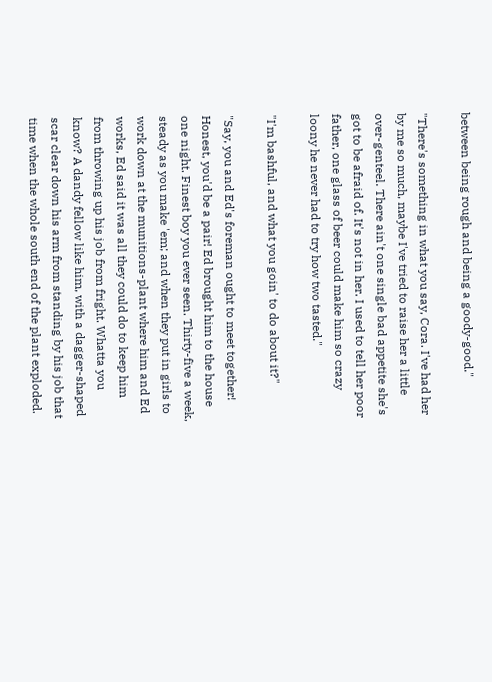between being rough and being a goody-good."

"There's something in what you say, Cora. I've had her by me so much, maybe I've tried to raise her a little over-genteel. There ain't one single bad appetite she's got to be afraid of. It's not in her. I used to tell her poor father, one glass of beer could make him so crazy loony he never had to try how two tasted."

"I'm bashful, and what you goin' to do about it?"

"Say, you and Ed's foreman ought to meet together! Honest, you'd be a pair! Ed brought him to the house one night. Finest boy you ever seen. Thirty-five a week, steady as you make 'em; and when they put in girls to work down at the munitions-plant where him and Ed works, Ed said it was all they could do to keep him from throwing up his job from fright. Whatta you know? A dandy fellow like him, with a dagger-shaped scar clear down his arm from standing by his job that time when the whole south end of the plant exploded.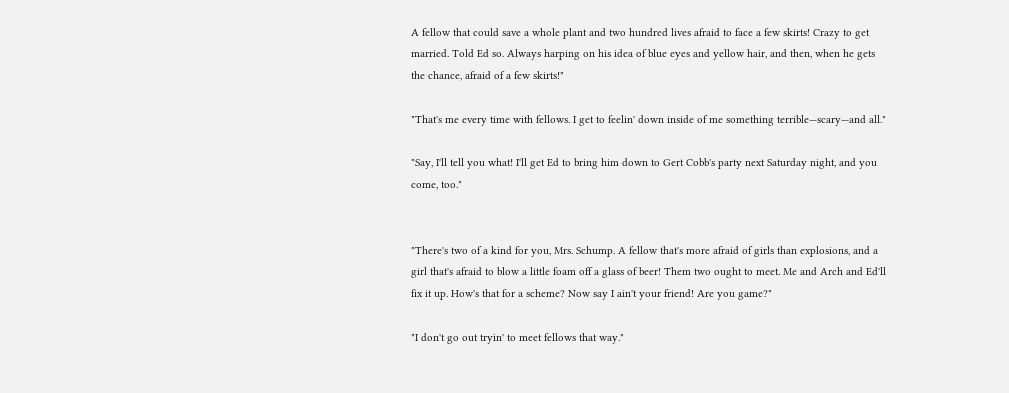A fellow that could save a whole plant and two hundred lives afraid to face a few skirts! Crazy to get married. Told Ed so. Always harping on his idea of blue eyes and yellow hair, and then, when he gets the chance, afraid of a few skirts!"

"That's me every time with fellows. I get to feelin' down inside of me something terrible—scary—and all."

"Say, I'll tell you what! I'll get Ed to bring him down to Gert Cobb's party next Saturday night, and you come, too."


"There's two of a kind for you, Mrs. Schump. A fellow that's more afraid of girls than explosions, and a girl that's afraid to blow a little foam off a glass of beer! Them two ought to meet. Me and Arch and Ed'll fix it up. How's that for a scheme? Now say I ain't your friend! Are you game?"

"I don't go out tryin' to meet fellows that way."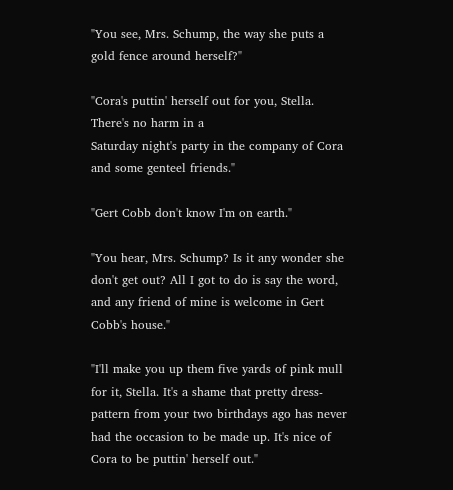"You see, Mrs. Schump, the way she puts a gold fence around herself?"

"Cora's puttin' herself out for you, Stella. There's no harm in a
Saturday night's party in the company of Cora and some genteel friends."

"Gert Cobb don't know I'm on earth."

"You hear, Mrs. Schump? Is it any wonder she don't get out? All I got to do is say the word, and any friend of mine is welcome in Gert Cobb's house."

"I'll make you up them five yards of pink mull for it, Stella. It's a shame that pretty dress-pattern from your two birthdays ago has never had the occasion to be made up. It's nice of Cora to be puttin' herself out."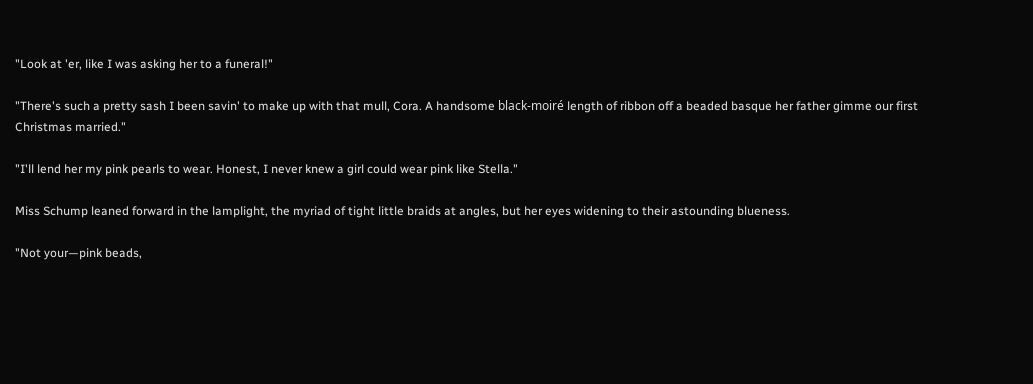"Look at 'er, like I was asking her to a funeral!"

"There's such a pretty sash I been savin' to make up with that mull, Cora. A handsome black-moiré length of ribbon off a beaded basque her father gimme our first Christmas married."

"I'll lend her my pink pearls to wear. Honest, I never knew a girl could wear pink like Stella."

Miss Schump leaned forward in the lamplight, the myriad of tight little braids at angles, but her eyes widening to their astounding blueness.

"Not your—pink beads,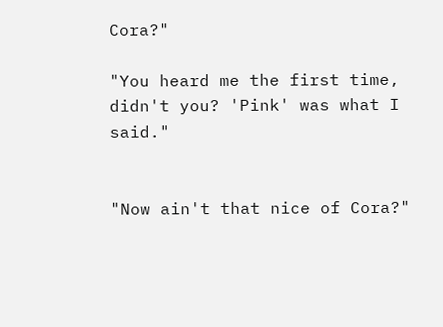Cora?"

"You heard me the first time, didn't you? 'Pink' was what I said."


"Now ain't that nice of Cora?"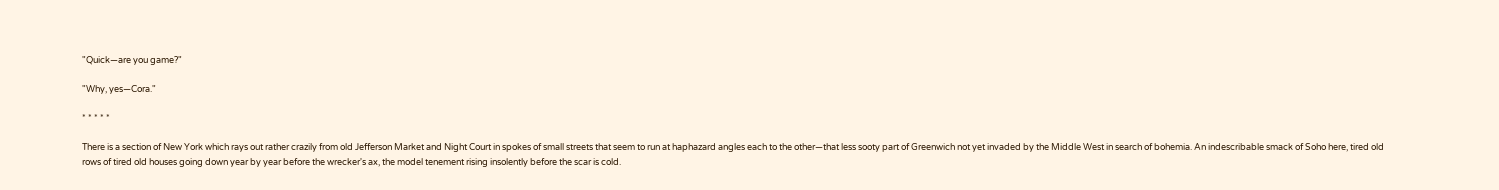"Quick—are you game?"

"Why, yes—Cora."

* * * * *

There is a section of New York which rays out rather crazily from old Jefferson Market and Night Court in spokes of small streets that seem to run at haphazard angles each to the other—that less sooty part of Greenwich not yet invaded by the Middle West in search of bohemia. An indescribable smack of Soho here, tired old rows of tired old houses going down year by year before the wrecker's ax, the model tenement rising insolently before the scar is cold.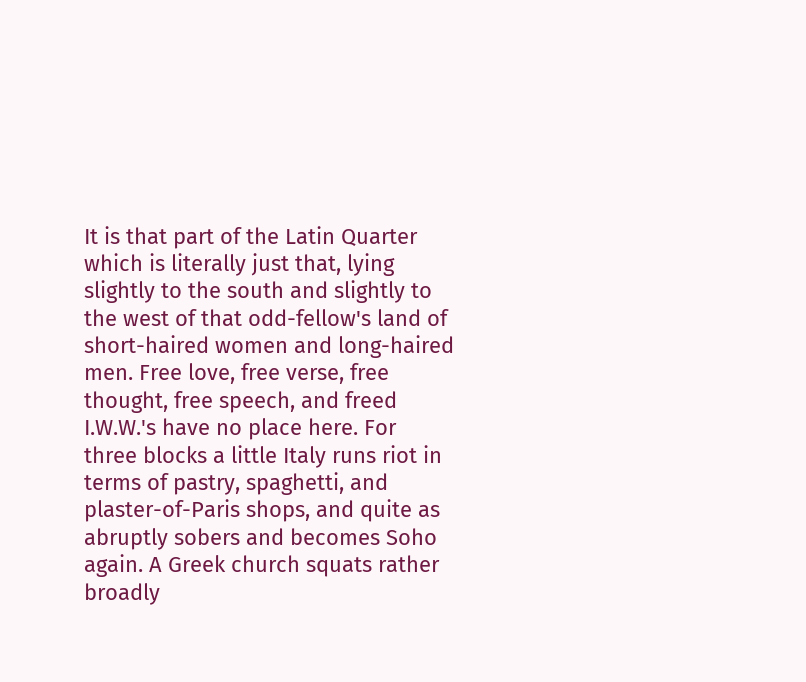It is that part of the Latin Quarter which is literally just that, lying slightly to the south and slightly to the west of that odd-fellow's land of short-haired women and long-haired men. Free love, free verse, free thought, free speech, and freed I.W.W.'s have no place here. For three blocks a little Italy runs riot in terms of pastry, spaghetti, and plaster-of-Paris shops, and quite as abruptly sobers and becomes Soho again. A Greek church squats rather broadly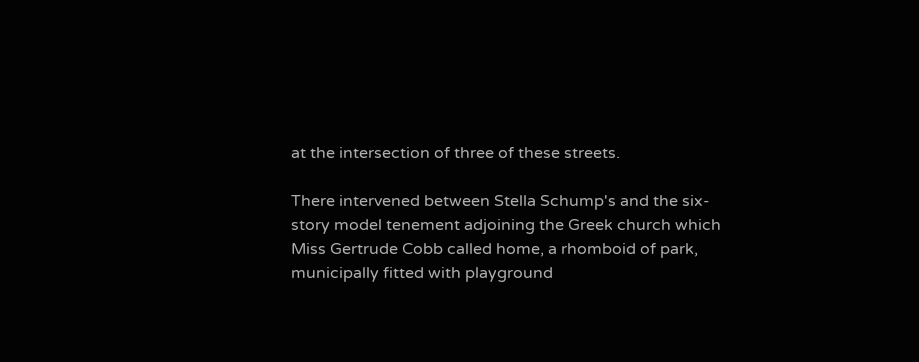at the intersection of three of these streets.

There intervened between Stella Schump's and the six-story model tenement adjoining the Greek church which Miss Gertrude Cobb called home, a rhomboid of park, municipally fitted with playground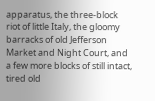apparatus, the three-block riot of little Italy, the gloomy barracks of old Jefferson Market and Night Court, and a few more blocks of still intact, tired old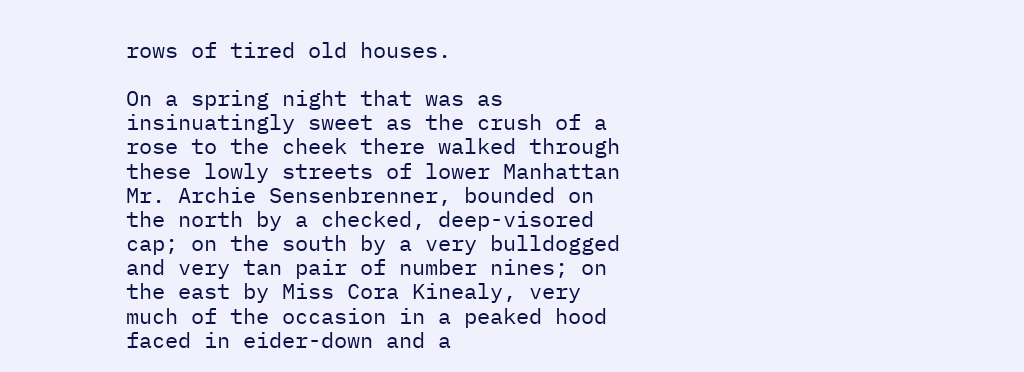rows of tired old houses.

On a spring night that was as insinuatingly sweet as the crush of a rose to the cheek there walked through these lowly streets of lower Manhattan Mr. Archie Sensenbrenner, bounded on the north by a checked, deep-visored cap; on the south by a very bulldogged and very tan pair of number nines; on the east by Miss Cora Kinealy, very much of the occasion in a peaked hood faced in eider-down and a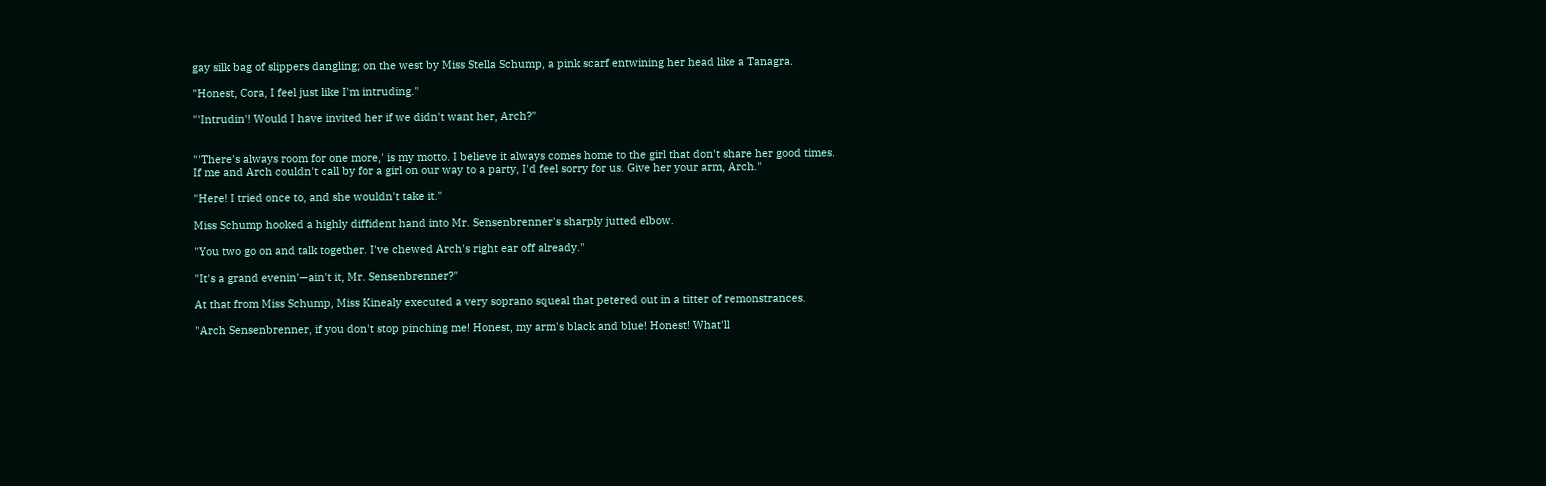gay silk bag of slippers dangling; on the west by Miss Stella Schump, a pink scarf entwining her head like a Tanagra.

"Honest, Cora, I feel just like I'm intruding."

"'Intrudin'! Would I have invited her if we didn't want her, Arch?"


"'There's always room for one more,' is my motto. I believe it always comes home to the girl that don't share her good times. If me and Arch couldn't call by for a girl on our way to a party, I'd feel sorry for us. Give her your arm, Arch."

"Here! I tried once to, and she wouldn't take it."

Miss Schump hooked a highly diffident hand into Mr. Sensenbrenner's sharply jutted elbow.

"You two go on and talk together. I've chewed Arch's right ear off already."

"It's a grand evenin'—ain't it, Mr. Sensenbrenner?"

At that from Miss Schump, Miss Kinealy executed a very soprano squeal that petered out in a titter of remonstrances.

"Arch Sensenbrenner, if you don't stop pinching me! Honest, my arm's black and blue! Honest! What'll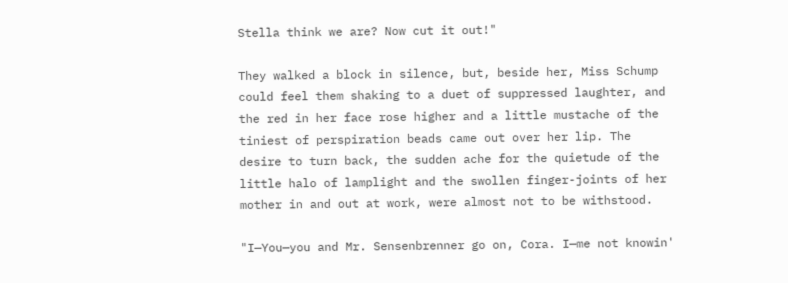Stella think we are? Now cut it out!"

They walked a block in silence, but, beside her, Miss Schump could feel them shaking to a duet of suppressed laughter, and the red in her face rose higher and a little mustache of the tiniest of perspiration beads came out over her lip. The desire to turn back, the sudden ache for the quietude of the little halo of lamplight and the swollen finger-joints of her mother in and out at work, were almost not to be withstood.

"I—You—you and Mr. Sensenbrenner go on, Cora. I—me not knowin'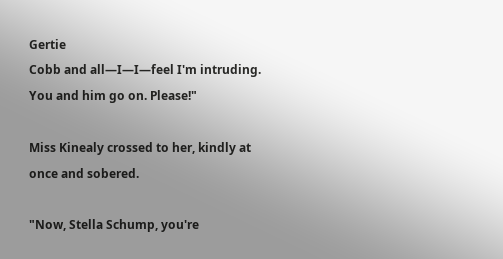Gertie
Cobb and all—I—I—feel I'm intruding. You and him go on. Please!"

Miss Kinealy crossed to her, kindly at once and sobered.

"Now, Stella Schump, you're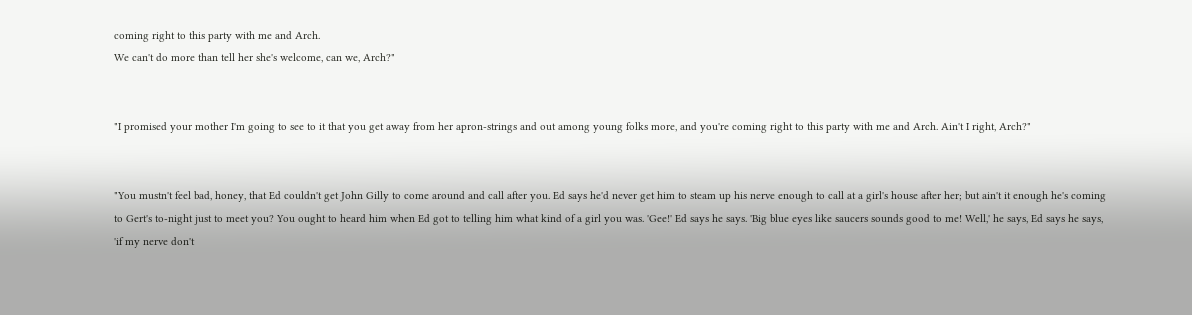coming right to this party with me and Arch.
We can't do more than tell her she's welcome, can we, Arch?"


"I promised your mother I'm going to see to it that you get away from her apron-strings and out among young folks more, and you're coming right to this party with me and Arch. Ain't I right, Arch?"


"You mustn't feel bad, honey, that Ed couldn't get John Gilly to come around and call after you. Ed says he'd never get him to steam up his nerve enough to call at a girl's house after her; but ain't it enough he's coming to Gert's to-night just to meet you? You ought to heard him when Ed got to telling him what kind of a girl you was. 'Gee!' Ed says he says. 'Big blue eyes like saucers sounds good to me! Well,' he says, Ed says he says, 'if my nerve don't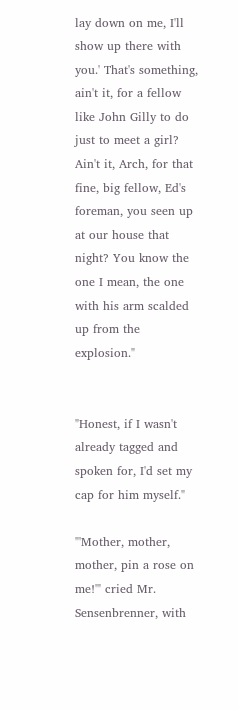lay down on me, I'll show up there with you.' That's something, ain't it, for a fellow like John Gilly to do just to meet a girl? Ain't it, Arch, for that fine, big fellow, Ed's foreman, you seen up at our house that night? You know the one I mean, the one with his arm scalded up from the explosion."


"Honest, if I wasn't already tagged and spoken for, I'd set my cap for him myself."

"'Mother, mother, mother, pin a rose on me!'" cried Mr. Sensenbrenner, with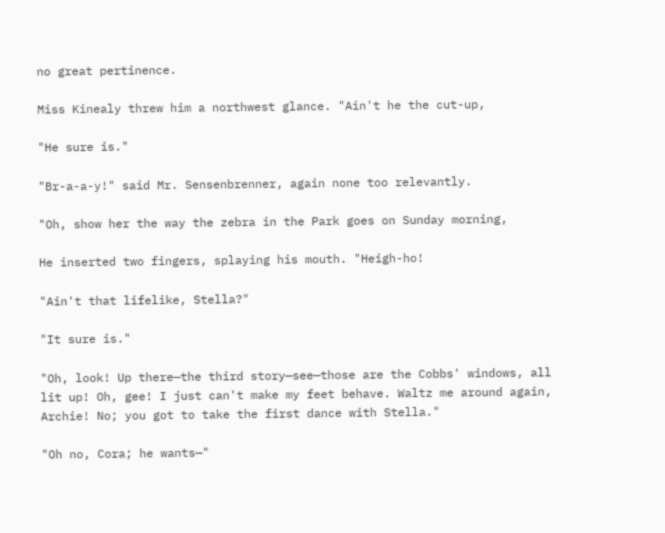no great pertinence.

Miss Kinealy threw him a northwest glance. "Ain't he the cut-up,

"He sure is."

"Br-a-a-y!" said Mr. Sensenbrenner, again none too relevantly.

"Oh, show her the way the zebra in the Park goes on Sunday morning,

He inserted two fingers, splaying his mouth. "Heigh-ho!

"Ain't that lifelike, Stella?"

"It sure is."

"Oh, look! Up there—the third story—see—those are the Cobbs' windows, all lit up! Oh, gee! I just can't make my feet behave. Waltz me around again, Archie! No; you got to take the first dance with Stella."

"Oh no, Cora; he wants—"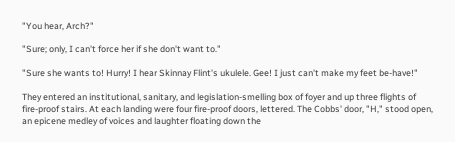"You hear, Arch?"

"Sure; only, I can't force her if she don't want to."

"Sure she wants to! Hurry! I hear Skinnay Flint's ukulele. Gee! I just can't make my feet be-have!"

They entered an institutional, sanitary, and legislation-smelling box of foyer and up three flights of fire-proof stairs. At each landing were four fire-proof doors, lettered. The Cobbs' door, "H," stood open, an epicene medley of voices and laughter floating down the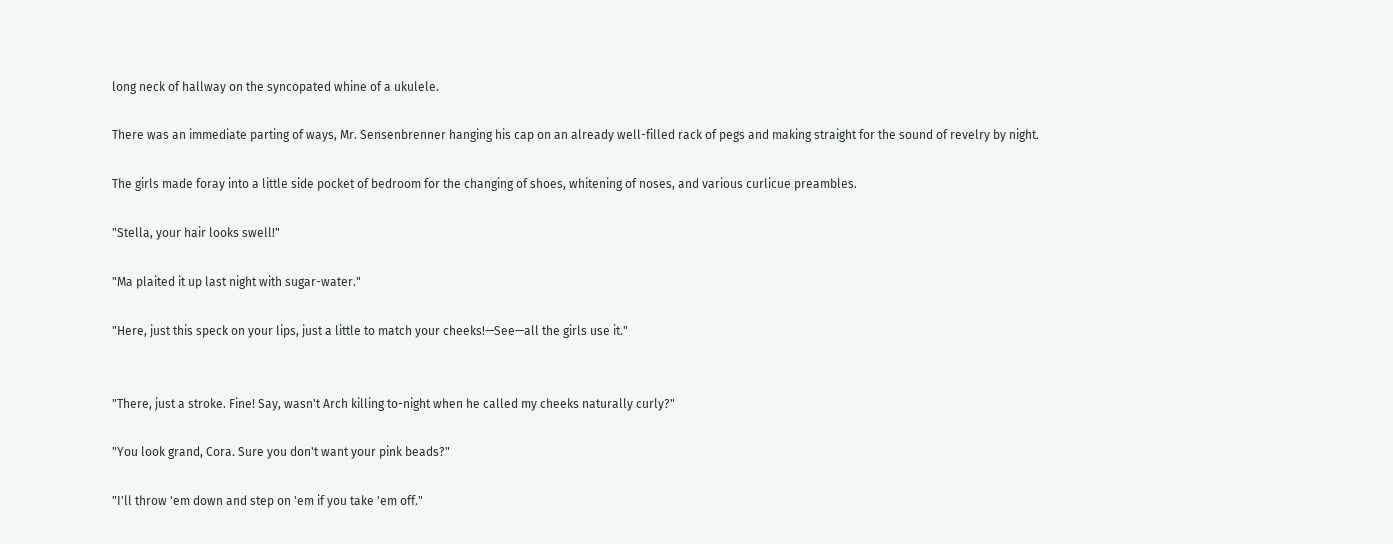long neck of hallway on the syncopated whine of a ukulele.

There was an immediate parting of ways, Mr. Sensenbrenner hanging his cap on an already well-filled rack of pegs and making straight for the sound of revelry by night.

The girls made foray into a little side pocket of bedroom for the changing of shoes, whitening of noses, and various curlicue preambles.

"Stella, your hair looks swell!"

"Ma plaited it up last night with sugar-water."

"Here, just this speck on your lips, just a little to match your cheeks!—See—all the girls use it."


"There, just a stroke. Fine! Say, wasn't Arch killing to-night when he called my cheeks naturally curly?"

"You look grand, Cora. Sure you don't want your pink beads?"

"I'll throw 'em down and step on 'em if you take 'em off."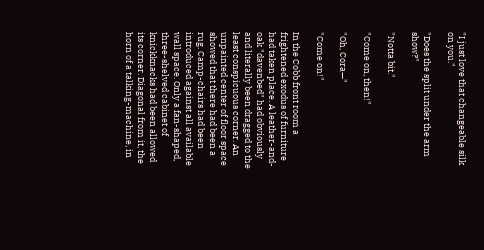"I just love that changeable silk on you."

"Does the split under the arm show?"

"Notta bit."

"Come on, then!"

"Oh, Cora—"

"Come on!"

In the Cobb front room a frightened exodus of furniture had taken place. A leather-and-oak "davenbed" had obviously and literally been dragged to the least conspicuous corner. An unpainted center of floor space showed that there had been a rug. Camp-chairs had been introduced against all available wall space. Only a fan-shaped, three-shelved cabinet of knickknacks had been allowed its corner. Diagonal from it, the horn of a talking-machine, in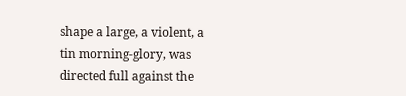shape a large, a violent, a tin morning-glory, was directed full against the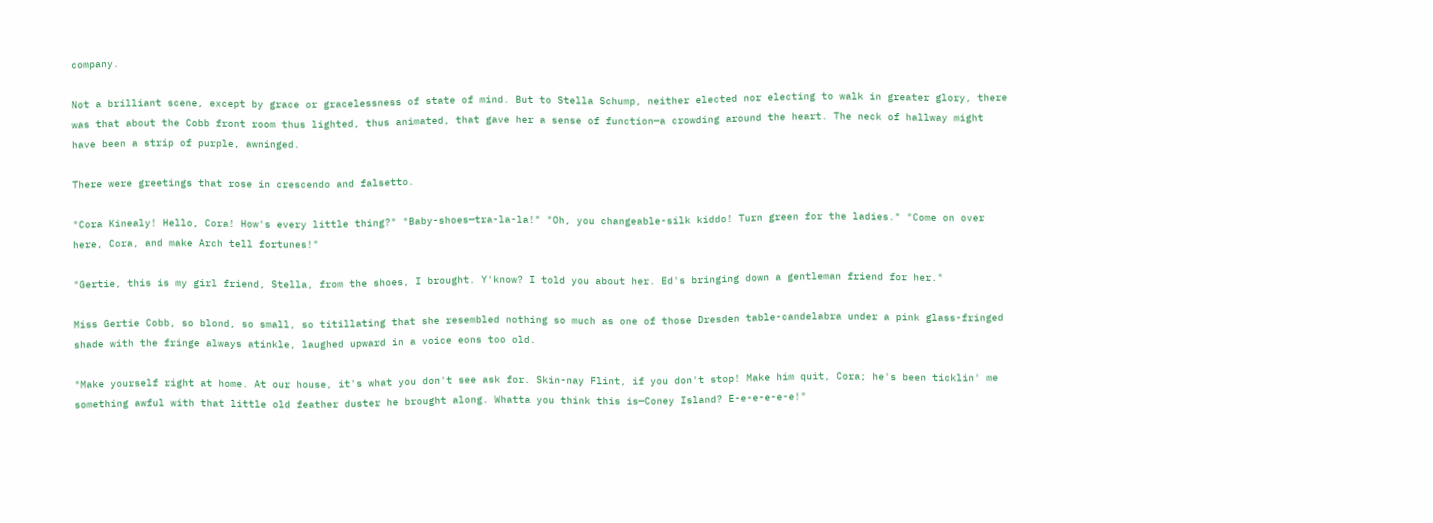company.

Not a brilliant scene, except by grace or gracelessness of state of mind. But to Stella Schump, neither elected nor electing to walk in greater glory, there was that about the Cobb front room thus lighted, thus animated, that gave her a sense of function—a crowding around the heart. The neck of hallway might have been a strip of purple, awninged.

There were greetings that rose in crescendo and falsetto.

"Cora Kinealy! Hello, Cora! How's every little thing?" "Baby-shoes—tra-la-la!" "Oh, you changeable-silk kiddo! Turn green for the ladies." "Come on over here, Cora, and make Arch tell fortunes!"

"Gertie, this is my girl friend, Stella, from the shoes, I brought. Y'know? I told you about her. Ed's bringing down a gentleman friend for her."

Miss Gertie Cobb, so blond, so small, so titillating that she resembled nothing so much as one of those Dresden table-candelabra under a pink glass-fringed shade with the fringe always atinkle, laughed upward in a voice eons too old.

"Make yourself right at home. At our house, it's what you don't see ask for. Skin-nay Flint, if you don't stop! Make him quit, Cora; he's been ticklin' me something awful with that little old feather duster he brought along. Whatta you think this is—Coney Island? E-e-e-e-e-e!"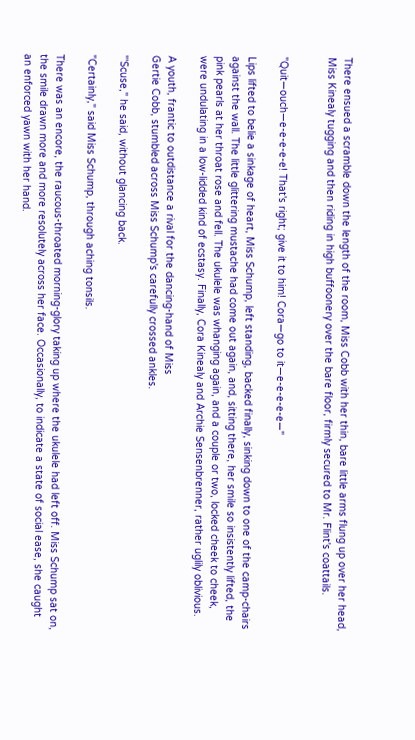There ensued a scramble down the length of the room, Miss Cobb with her thin, bare little arms flung up over her head, Miss Kinealy tugging and then riding in high buffoonery over the bare floor, firmly secured to Mr. Flint's coattails.


"Quit—ouch—e-e-e-e-e! That's right; give it to him! Cora—go to it—e-e-e-e-e—"

Lips lifted to belie a sinkage of heart, Miss Schump, left standing, backed finally, sinking down to one of the camp-chairs against the wall. The little glittering mustache had come out again, and, sitting there, her smile so insistently lifted, the pink pearls at her throat rose and fell. The ukulele was whanging again, and a couple or two, locked cheek to cheek, were undulating in a low-lidded kind of ecstasy. Finally, Cora Kinealy and Archie Sensenbrenner, rather uglily oblivious.

A youth, frantic to outdistance a rival for the dancing-hand of Miss
Gertie Cobb, stumbled across Miss Schump's carefully crossed ankles.

"'Scuse," he said, without glancing back.

"Certainly," said Miss Schump, through aching tonsils.

There was an encore, the raucous-throated morning-glory taking up where the ukulele had left off. Miss Schump sat on, the smile drawn more and more resolutely across her face. Occasionally, to indicate a state of social ease, she caught an enforced yawn with her hand.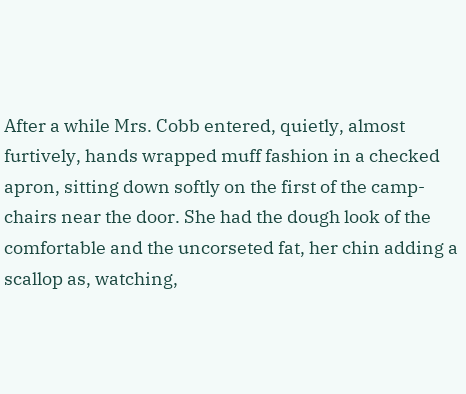After a while Mrs. Cobb entered, quietly, almost furtively, hands wrapped muff fashion in a checked apron, sitting down softly on the first of the camp-chairs near the door. She had the dough look of the comfortable and the uncorseted fat, her chin adding a scallop as, watching,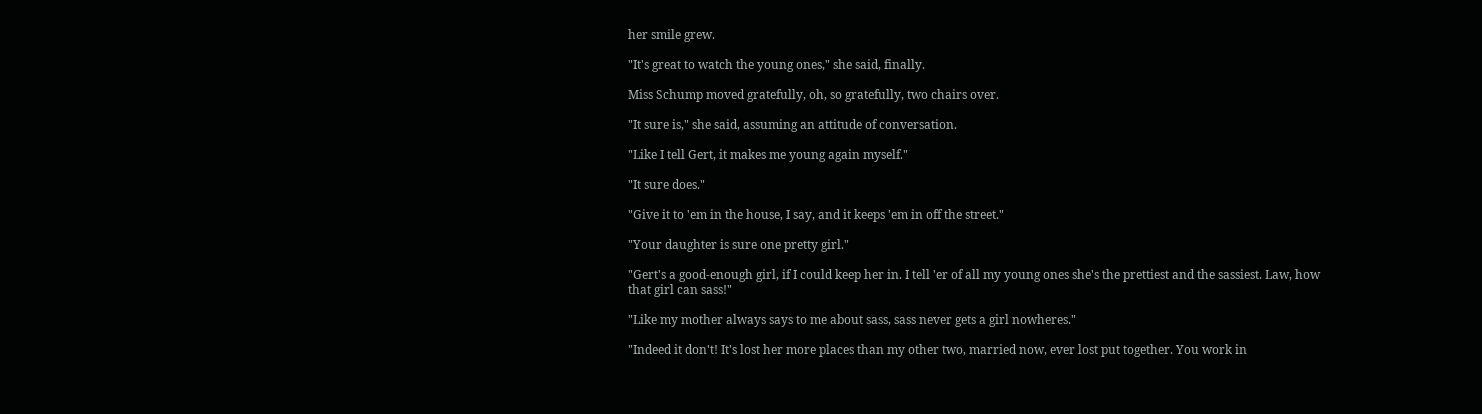her smile grew.

"It's great to watch the young ones," she said, finally.

Miss Schump moved gratefully, oh, so gratefully, two chairs over.

"It sure is," she said, assuming an attitude of conversation.

"Like I tell Gert, it makes me young again myself."

"It sure does."

"Give it to 'em in the house, I say, and it keeps 'em in off the street."

"Your daughter is sure one pretty girl."

"Gert's a good-enough girl, if I could keep her in. I tell 'er of all my young ones she's the prettiest and the sassiest. Law, how that girl can sass!"

"Like my mother always says to me about sass, sass never gets a girl nowheres."

"Indeed it don't! It's lost her more places than my other two, married now, ever lost put together. You work in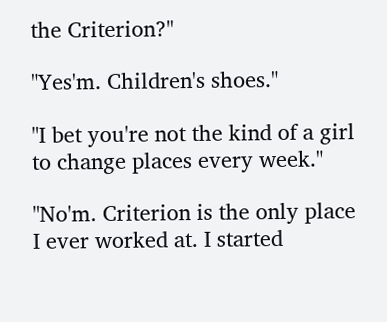the Criterion?"

"Yes'm. Children's shoes."

"I bet you're not the kind of a girl to change places every week."

"No'm. Criterion is the only place I ever worked at. I started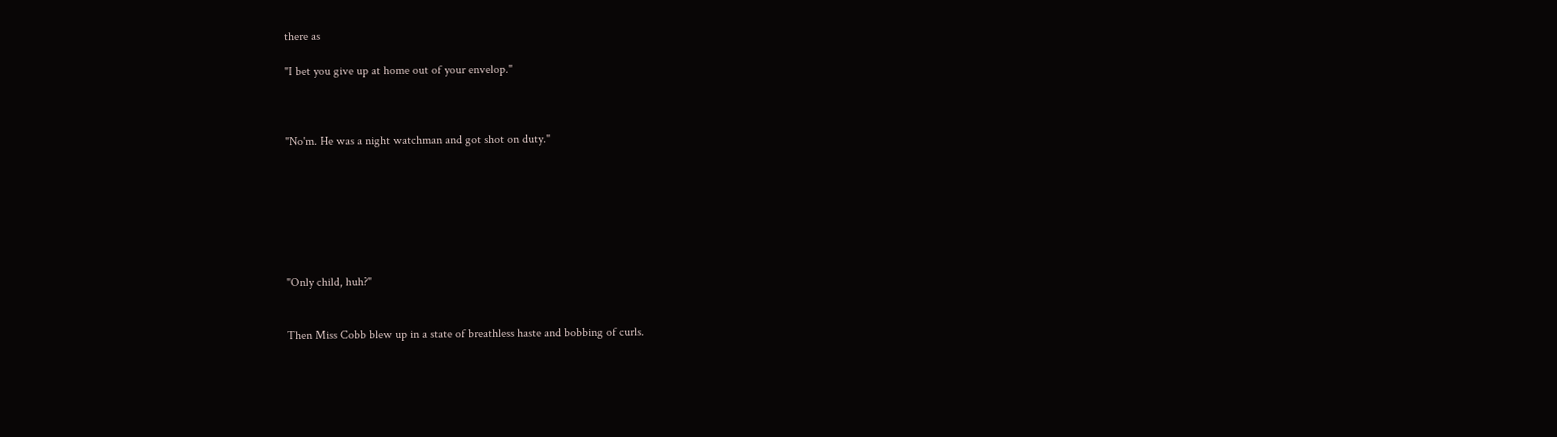there as

"I bet you give up at home out of your envelop."



"No'm. He was a night watchman and got shot on duty."







"Only child, huh?"


Then Miss Cobb blew up in a state of breathless haste and bobbing of curls.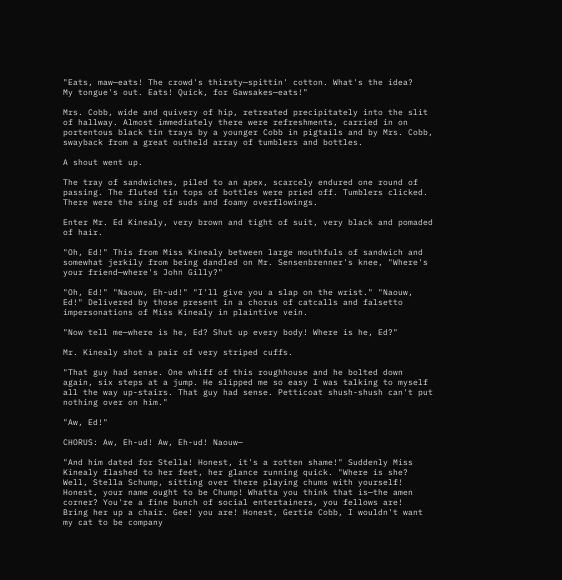"Eats, maw—eats! The crowd's thirsty—spittin' cotton. What's the idea?
My tongue's out. Eats! Quick, for Gawsakes—eats!"

Mrs. Cobb, wide and quivery of hip, retreated precipitately into the slit of hallway. Almost immediately there were refreshments, carried in on portentous black tin trays by a younger Cobb in pigtails and by Mrs. Cobb, swayback from a great outheld array of tumblers and bottles.

A shout went up.

The tray of sandwiches, piled to an apex, scarcely endured one round of passing. The fluted tin tops of bottles were pried off. Tumblers clicked. There were the sing of suds and foamy overflowings.

Enter Mr. Ed Kinealy, very brown and tight of suit, very black and pomaded of hair.

"Oh, Ed!" This from Miss Kinealy between large mouthfuls of sandwich and somewhat jerkily from being dandled on Mr. Sensenbrenner's knee, "Where's your friend—where's John Gilly?"

"Oh, Ed!" "Naouw, Eh-ud!" "I'll give you a slap on the wrist." "Naouw, Ed!" Delivered by those present in a chorus of catcalls and falsetto impersonations of Miss Kinealy in plaintive vein.

"Now tell me—where is he, Ed? Shut up every body! Where is he, Ed?"

Mr. Kinealy shot a pair of very striped cuffs.

"That guy had sense. One whiff of this roughhouse and he bolted down again, six steps at a jump. He slipped me so easy I was talking to myself all the way up-stairs. That guy had sense. Petticoat shush-shush can't put nothing over on him."

"Aw, Ed!"

CHORUS: Aw, Eh-ud! Aw, Eh-ud! Naouw—

"And him dated for Stella! Honest, it's a rotten shame!" Suddenly Miss
Kinealy flashed to her feet, her glance running quick. "Where is she?
Well, Stella Schump, sitting over there playing chums with yourself!
Honest, your name ought to be Chump! Whatta you think that is—the amen
corner? You're a fine bunch of social entertainers, you fellows are!
Bring her up a chair. Gee! you are! Honest, Gertie Cobb, I wouldn't want
my cat to be company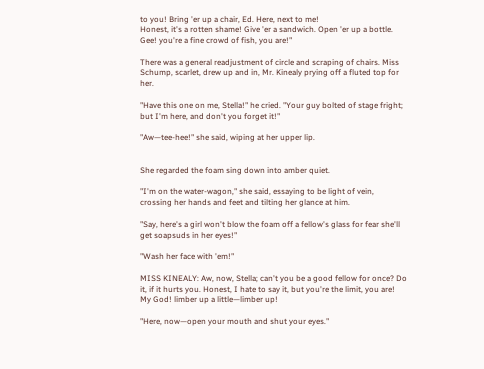to you! Bring 'er up a chair, Ed. Here, next to me!
Honest, it's a rotten shame! Give 'er a sandwich. Open 'er up a bottle.
Gee! you're a fine crowd of fish, you are!"

There was a general readjustment of circle and scraping of chairs. Miss Schump, scarlet, drew up and in, Mr. Kinealy prying off a fluted top for her.

"Have this one on me, Stella!" he cried. "Your guy bolted of stage fright; but I'm here, and don't you forget it!"

"Aw—tee-hee!" she said, wiping at her upper lip.


She regarded the foam sing down into amber quiet.

"I'm on the water-wagon," she said, essaying to be light of vein, crossing her hands and feet and tilting her glance at him.

"Say, here's a girl won't blow the foam off a fellow's glass for fear she'll get soapsuds in her eyes!"

"Wash her face with 'em!"

MISS KINEALY: Aw, now, Stella; can't you be a good fellow for once? Do it, if it hurts you. Honest, I hate to say it, but you're the limit, you are! My God! limber up a little—limber up!

"Here, now—open your mouth and shut your eyes."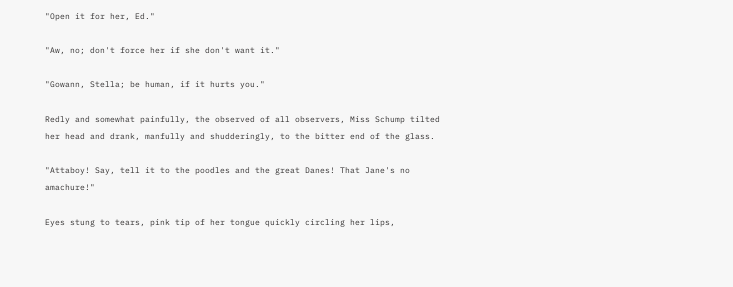"Open it for her, Ed."

"Aw, no; don't force her if she don't want it."

"Gowann, Stella; be human, if it hurts you."

Redly and somewhat painfully, the observed of all observers, Miss Schump tilted her head and drank, manfully and shudderingly, to the bitter end of the glass.

"Attaboy! Say, tell it to the poodles and the great Danes! That Jane's no amachure!"

Eyes stung to tears, pink tip of her tongue quickly circling her lips,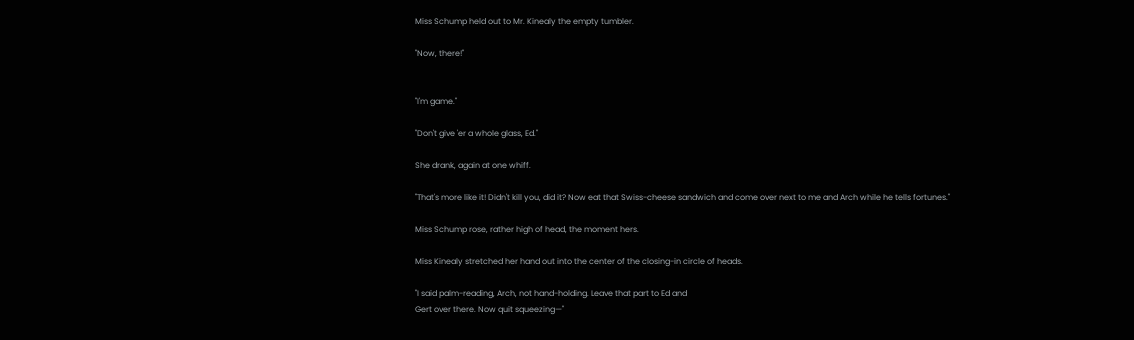Miss Schump held out to Mr. Kinealy the empty tumbler.

"Now, there!"


"I'm game."

"Don't give 'er a whole glass, Ed."

She drank, again at one whiff.

"That's more like it! Didn't kill you, did it? Now eat that Swiss-cheese sandwich and come over next to me and Arch while he tells fortunes."

Miss Schump rose, rather high of head, the moment hers.

Miss Kinealy stretched her hand out into the center of the closing-in circle of heads.

"I said palm-reading, Arch, not hand-holding. Leave that part to Ed and
Gert over there. Now quit squeezing—"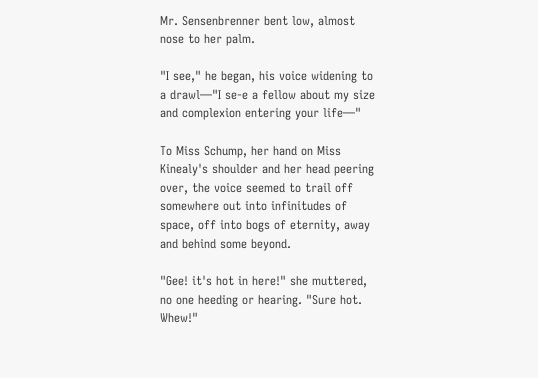Mr. Sensenbrenner bent low, almost nose to her palm.

"I see," he began, his voice widening to a drawl—"I se-e a fellow about my size and complexion entering your life—"

To Miss Schump, her hand on Miss Kinealy's shoulder and her head peering over, the voice seemed to trail off somewhere out into infinitudes of space, off into bogs of eternity, away and behind some beyond.

"Gee! it's hot in here!" she muttered, no one heeding or hearing. "Sure hot. Whew!"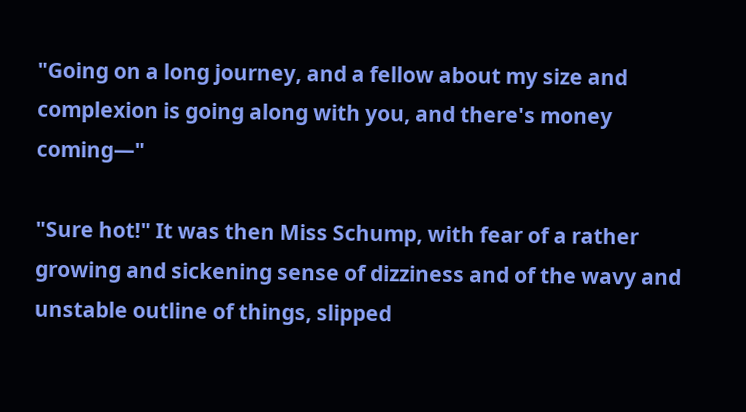"Going on a long journey, and a fellow about my size and complexion is going along with you, and there's money coming—"

"Sure hot!" It was then Miss Schump, with fear of a rather growing and sickening sense of dizziness and of the wavy and unstable outline of things, slipped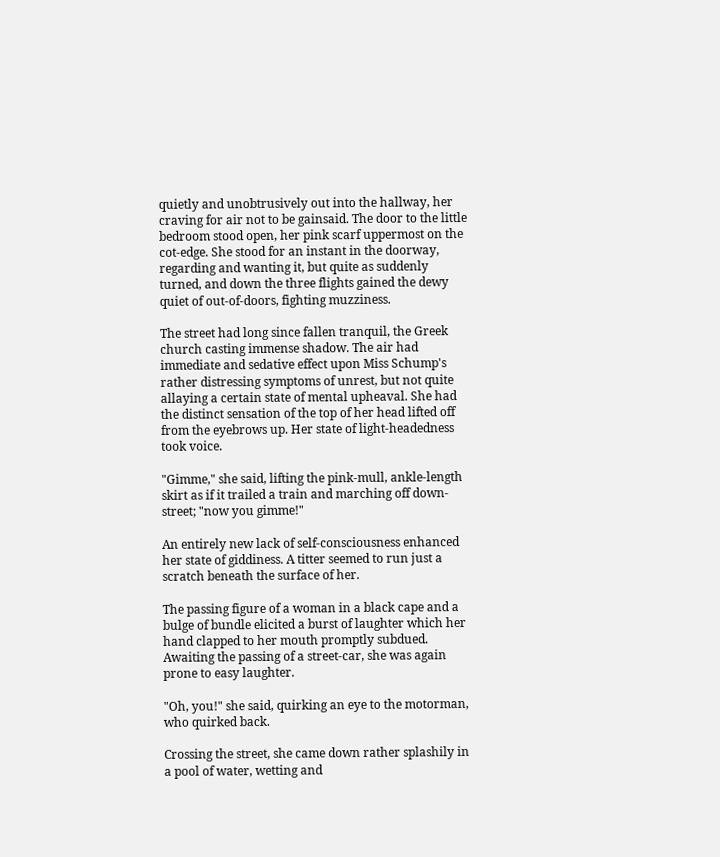quietly and unobtrusively out into the hallway, her craving for air not to be gainsaid. The door to the little bedroom stood open, her pink scarf uppermost on the cot-edge. She stood for an instant in the doorway, regarding and wanting it, but quite as suddenly turned, and down the three flights gained the dewy quiet of out-of-doors, fighting muzziness.

The street had long since fallen tranquil, the Greek church casting immense shadow. The air had immediate and sedative effect upon Miss Schump's rather distressing symptoms of unrest, but not quite allaying a certain state of mental upheaval. She had the distinct sensation of the top of her head lifted off from the eyebrows up. Her state of light-headedness took voice.

"Gimme," she said, lifting the pink-mull, ankle-length skirt as if it trailed a train and marching off down-street; "now you gimme!"

An entirely new lack of self-consciousness enhanced her state of giddiness. A titter seemed to run just a scratch beneath the surface of her.

The passing figure of a woman in a black cape and a bulge of bundle elicited a burst of laughter which her hand clapped to her mouth promptly subdued. Awaiting the passing of a street-car, she was again prone to easy laughter.

"Oh, you!" she said, quirking an eye to the motorman, who quirked back.

Crossing the street, she came down rather splashily in a pool of water, wetting and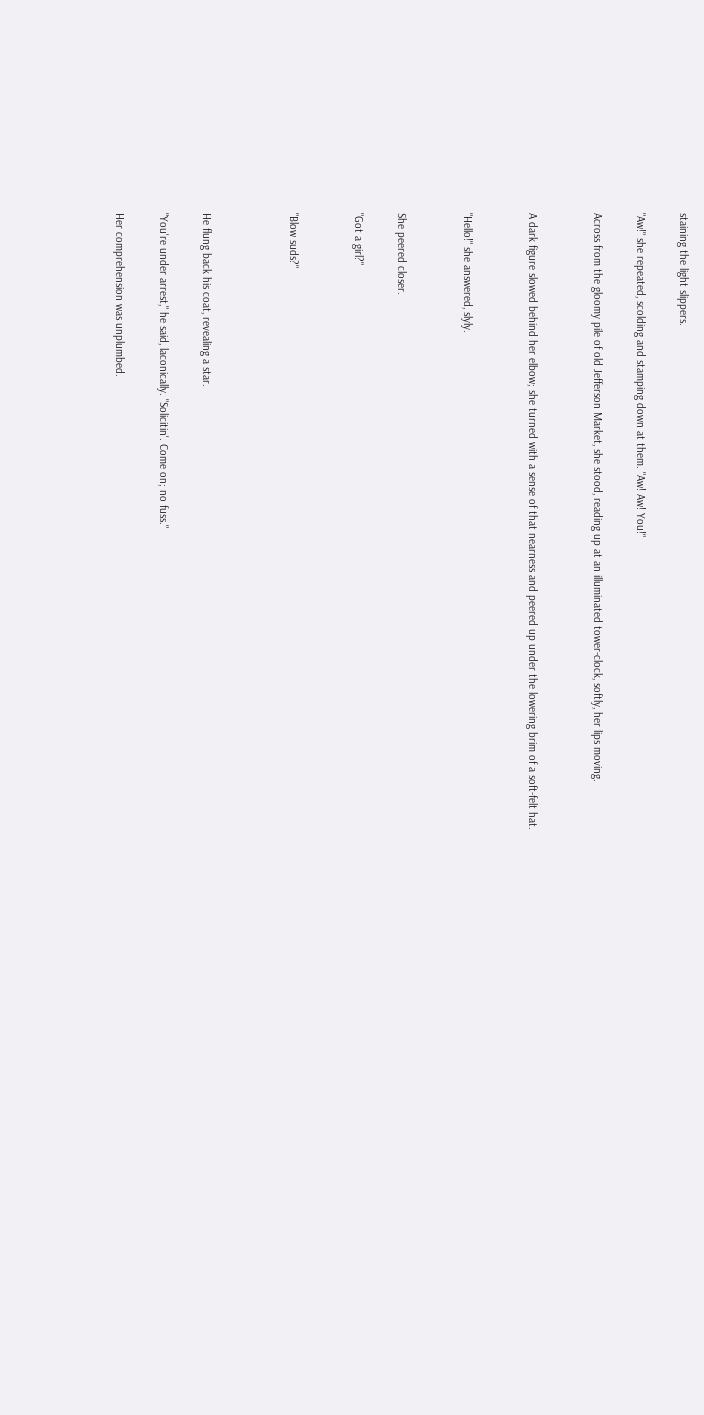staining the light slippers.

"Aw!" she repeated, scolding and stamping down at them. "Aw! Aw! You!"

Across from the gloomy pile of old Jefferson Market, she stood, reading up at an illuminated tower-clock, softly, her lips moving.


A dark figure slowed behind her elbow; she turned with a sense of that nearness and peered up under the lowering brim of a soft-felt hat.


"Hello!" she answered, slyly.


She peered closer.

"Got a girl?"


"Blow suds?"



He flung back his coat, revealing a star.

"You're under arrest," he said, laconically. "Solicitin'. Come on; no fuss."

Her comprehension was unplumbed.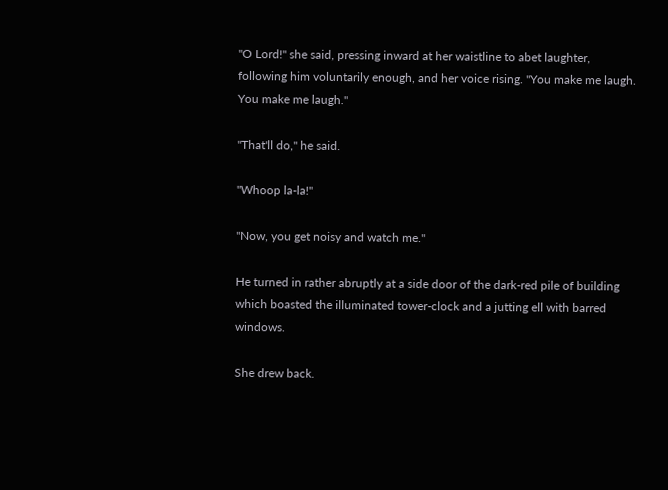"O Lord!" she said, pressing inward at her waistline to abet laughter, following him voluntarily enough, and her voice rising. "You make me laugh. You make me laugh."

"That'll do," he said.

"Whoop la-la!"

"Now, you get noisy and watch me."

He turned in rather abruptly at a side door of the dark-red pile of building which boasted the illuminated tower-clock and a jutting ell with barred windows.

She drew back.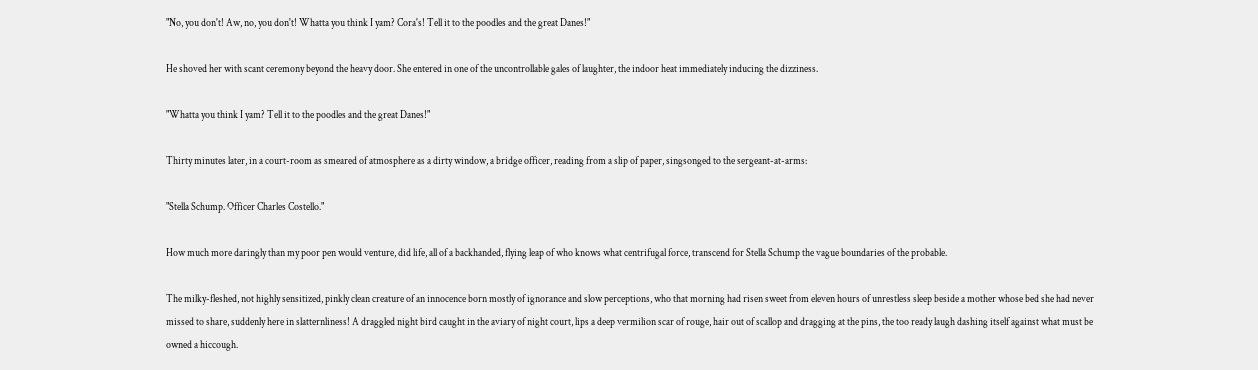"No, you don't! Aw, no, you don't! Whatta you think I yam? Cora's! Tell it to the poodles and the great Danes!"

He shoved her with scant ceremony beyond the heavy door. She entered in one of the uncontrollable gales of laughter, the indoor heat immediately inducing the dizziness.

"Whatta you think I yam? Tell it to the poodles and the great Danes!"

Thirty minutes later, in a court-room as smeared of atmosphere as a dirty window, a bridge officer, reading from a slip of paper, singsonged to the sergeant-at-arms:

"Stella Schump. Officer Charles Costello."

How much more daringly than my poor pen would venture, did life, all of a backhanded, flying leap of who knows what centrifugal force, transcend for Stella Schump the vague boundaries of the probable.

The milky-fleshed, not highly sensitized, pinkly clean creature of an innocence born mostly of ignorance and slow perceptions, who that morning had risen sweet from eleven hours of unrestless sleep beside a mother whose bed she had never missed to share, suddenly here in slatternliness! A draggled night bird caught in the aviary of night court, lips a deep vermilion scar of rouge, hair out of scallop and dragging at the pins, the too ready laugh dashing itself against what must be owned a hiccough.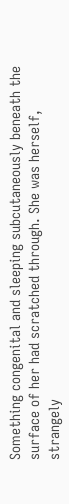Something congenital and sleeping subcutaneously beneath the surface of her had scratched through. She was herself, strangely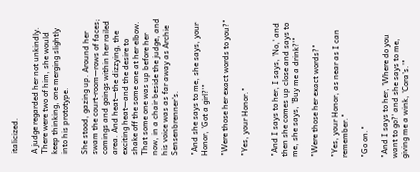italicized.

A judge regarded her not unkindly. There were two of him, she would keep thinking, one merging slightly into his prototype.

She stood, gazing up. Around her swam the court-room—rows of faces; comings and goings within her railed area. And heat—the dizzying, the exciting heat—and the desire to shake off the some one at her elbow. That some one was up before her now, in a chair beside the judge, and his voice was as far away as Archie Sensenbrenner's.

"And she says to me, she says, your Honor, 'Got a girl?'"

"Were those her exact words to you?"

"Yes, your Honor."


"And I says to her, I says, 'No,' and then she comes up close and says to me, she says, 'Buy me a drink?'"

"Were those her exact words?"

"Yes, your Honor, as near as I can remember."

"Go on."

"And I says to her, 'Where do you want to go?' and she says to me, giving me a wink, 'Cora's.'"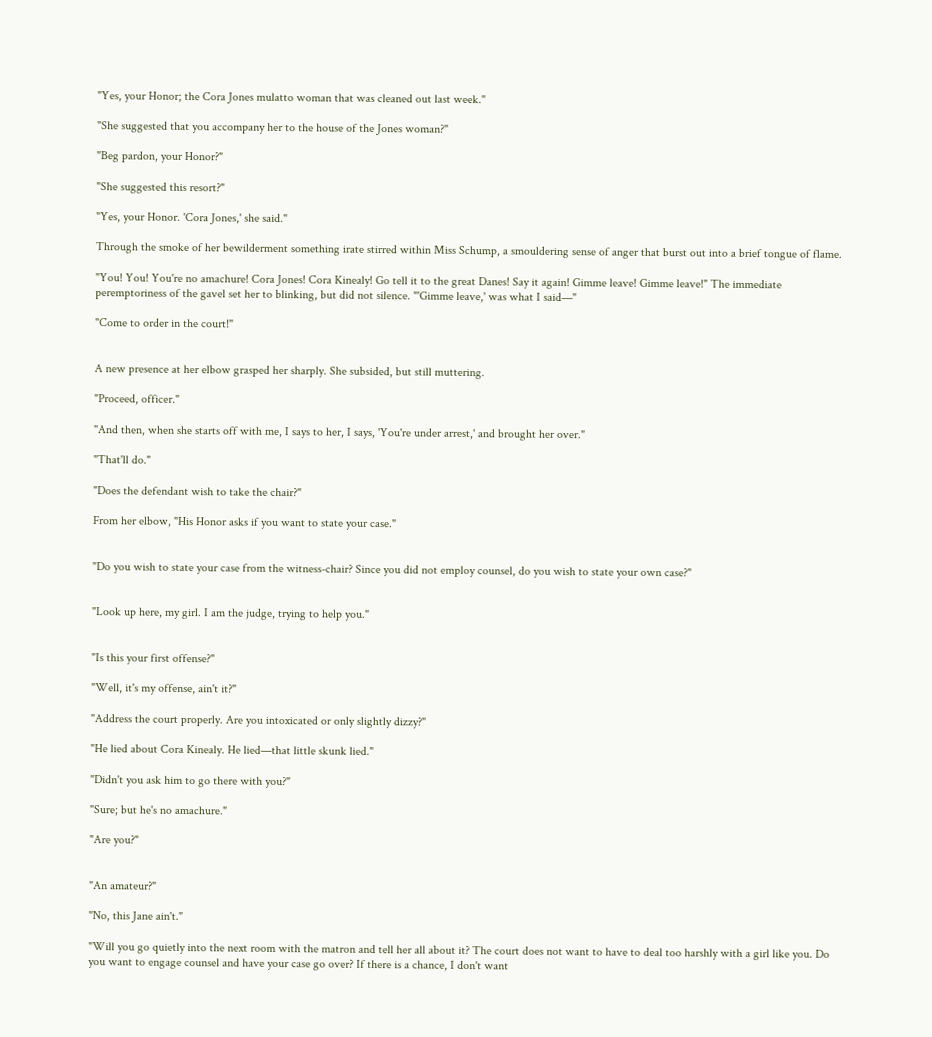"Yes, your Honor; the Cora Jones mulatto woman that was cleaned out last week."

"She suggested that you accompany her to the house of the Jones woman?"

"Beg pardon, your Honor?"

"She suggested this resort?"

"Yes, your Honor. 'Cora Jones,' she said."

Through the smoke of her bewilderment something irate stirred within Miss Schump, a smouldering sense of anger that burst out into a brief tongue of flame.

"You! You! You're no amachure! Cora Jones! Cora Kinealy! Go tell it to the great Danes! Say it again! Gimme leave! Gimme leave!" The immediate peremptoriness of the gavel set her to blinking, but did not silence. "'Gimme leave,' was what I said—"

"Come to order in the court!"


A new presence at her elbow grasped her sharply. She subsided, but still muttering.

"Proceed, officer."

"And then, when she starts off with me, I says to her, I says, 'You're under arrest,' and brought her over."

"That'll do."

"Does the defendant wish to take the chair?"

From her elbow, "His Honor asks if you want to state your case."


"Do you wish to state your case from the witness-chair? Since you did not employ counsel, do you wish to state your own case?"


"Look up here, my girl. I am the judge, trying to help you."


"Is this your first offense?"

"Well, it's my offense, ain't it?"

"Address the court properly. Are you intoxicated or only slightly dizzy?"

"He lied about Cora Kinealy. He lied—that little skunk lied."

"Didn't you ask him to go there with you?"

"Sure; but he's no amachure."

"Are you?"


"An amateur?"

"No, this Jane ain't."

"Will you go quietly into the next room with the matron and tell her all about it? The court does not want to have to deal too harshly with a girl like you. Do you want to engage counsel and have your case go over? If there is a chance, I don't want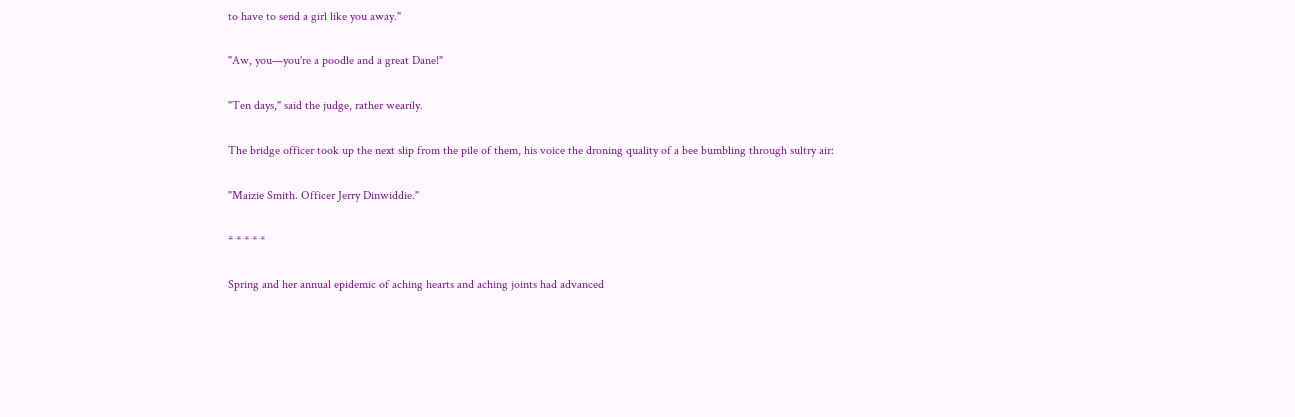to have to send a girl like you away."

"Aw, you—you're a poodle and a great Dane!"

"Ten days," said the judge, rather wearily.

The bridge officer took up the next slip from the pile of them, his voice the droning quality of a bee bumbling through sultry air:

"Maizie Smith. Officer Jerry Dinwiddie."

* * * * *

Spring and her annual epidemic of aching hearts and aching joints had advanced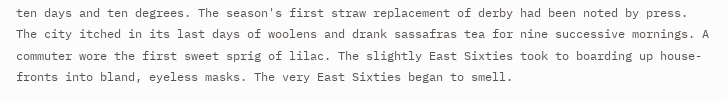ten days and ten degrees. The season's first straw replacement of derby had been noted by press. The city itched in its last days of woolens and drank sassafras tea for nine successive mornings. A commuter wore the first sweet sprig of lilac. The slightly East Sixties took to boarding up house-fronts into bland, eyeless masks. The very East Sixties began to smell.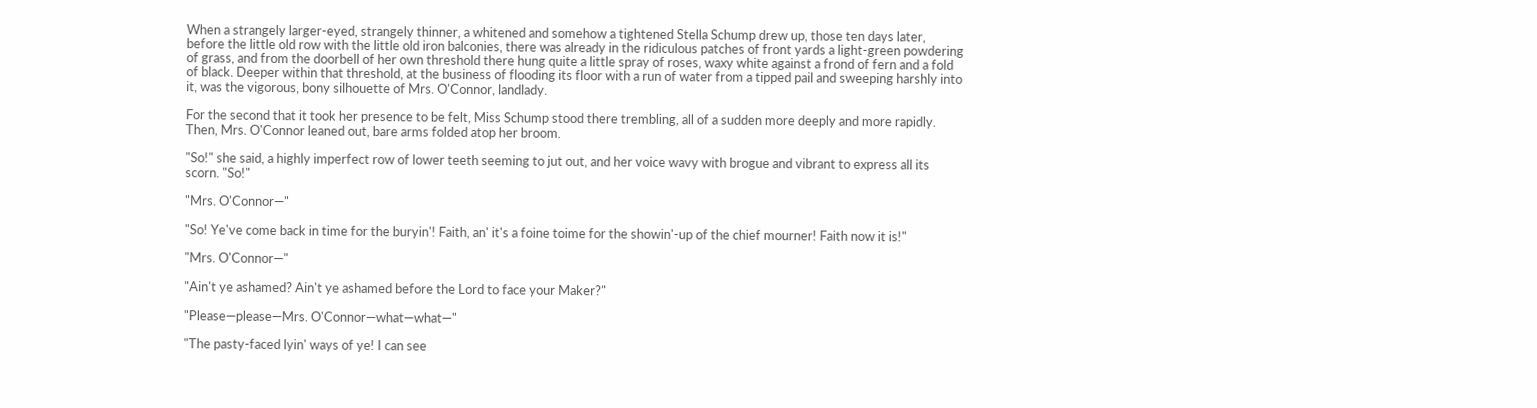When a strangely larger-eyed, strangely thinner, a whitened and somehow a tightened Stella Schump drew up, those ten days later, before the little old row with the little old iron balconies, there was already in the ridiculous patches of front yards a light-green powdering of grass, and from the doorbell of her own threshold there hung quite a little spray of roses, waxy white against a frond of fern and a fold of black. Deeper within that threshold, at the business of flooding its floor with a run of water from a tipped pail and sweeping harshly into it, was the vigorous, bony silhouette of Mrs. O'Connor, landlady.

For the second that it took her presence to be felt, Miss Schump stood there trembling, all of a sudden more deeply and more rapidly. Then, Mrs. O'Connor leaned out, bare arms folded atop her broom.

"So!" she said, a highly imperfect row of lower teeth seeming to jut out, and her voice wavy with brogue and vibrant to express all its scorn. "So!"

"Mrs. O'Connor—"

"So! Ye've come back in time for the buryin'! Faith, an' it's a foine toime for the showin'-up of the chief mourner! Faith now it is!"

"Mrs. O'Connor—"

"Ain't ye ashamed? Ain't ye ashamed before the Lord to face your Maker?"

"Please—please—Mrs. O'Connor—what—what—"

"The pasty-faced lyin' ways of ye! I can see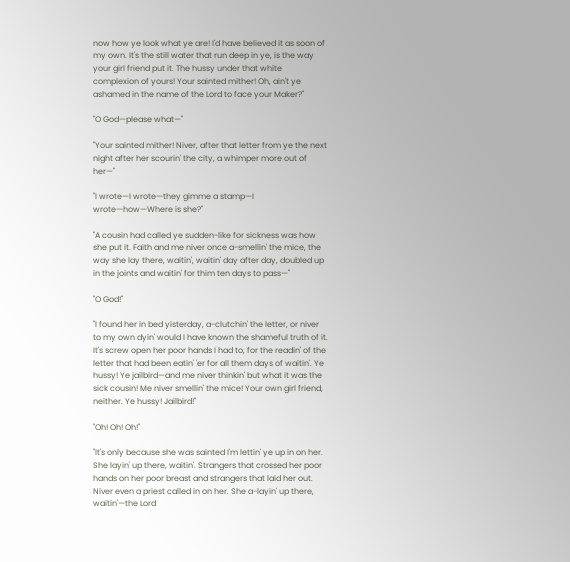now how ye look what ye are! I'd have believed it as soon of my own. It's the still water that run deep in ye, is the way your girl friend put it. The hussy under that white complexion of yours! Your sainted mither! Oh, ain't ye ashamed in the name of the Lord to face your Maker?"

"O God—please what—"

"Your sainted mither! Niver, after that letter from ye the next night after her scourin' the city, a whimper more out of her—"

"I wrote—I wrote—they gimme a stamp—I wrote—how—Where is she?"

"A cousin had called ye sudden-like for sickness was how she put it. Faith and me niver once a-smellin' the mice, the way she lay there, waitin', waitin' day after day, doubled up in the joints and waitin' for thim ten days to pass—"

"O God!"

"I found her in bed yisterday, a-clutchin' the letter, or niver to my own dyin' would I have known the shameful truth of it. It's screw open her poor hands I had to, for the readin' of the letter that had been eatin' 'er for all them days of waitin'. Ye hussy! Ye jailbird—and me niver thinkin' but what it was the sick cousin! Me niver smellin' the mice! Your own girl friend, neither. Ye hussy! Jailbird!"

"Oh! Oh! Oh!"

"It's only because she was sainted I'm lettin' ye up in on her. She layin' up there, waitin'. Strangers that crossed her poor hands on her poor breast and strangers that laid her out. Niver even a priest called in on her. She a-layin' up there, waitin'—the Lord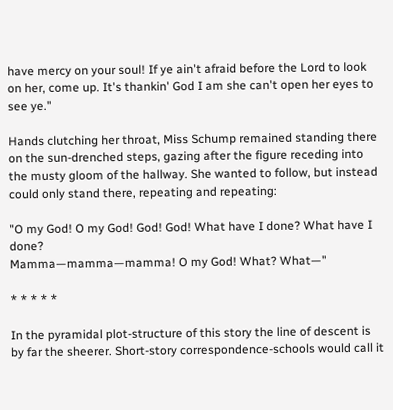have mercy on your soul! If ye ain't afraid before the Lord to look on her, come up. It's thankin' God I am she can't open her eyes to see ye."

Hands clutching her throat, Miss Schump remained standing there on the sun-drenched steps, gazing after the figure receding into the musty gloom of the hallway. She wanted to follow, but instead could only stand there, repeating and repeating:

"O my God! O my God! God! God! What have I done? What have I done?
Mamma—mamma—mamma! O my God! What? What—"

* * * * *

In the pyramidal plot-structure of this story the line of descent is by far the sheerer. Short-story correspondence-schools would call it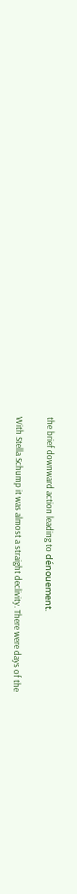the brief downward action leading to dénouement.

With Stella Schump it was almost a straight declivity. There were days of the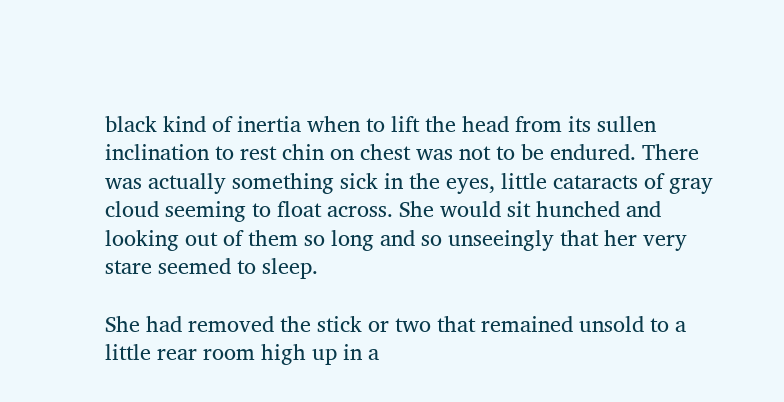black kind of inertia when to lift the head from its sullen inclination to rest chin on chest was not to be endured. There was actually something sick in the eyes, little cataracts of gray cloud seeming to float across. She would sit hunched and looking out of them so long and so unseeingly that her very stare seemed to sleep.

She had removed the stick or two that remained unsold to a little rear room high up in a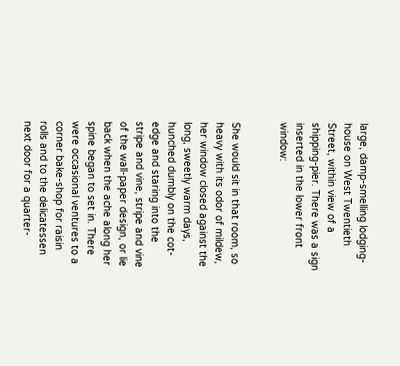large, damp-smelling lodging-house on West Twentieth Street, within view of a shipping-pier. There was a sign inserted in the lower front window:


She would sit in that room, so heavy with its odor of mildew, her window closed against the long, sweetly warm days, hunched dumbly on the cot-edge and staring into the stripe and vine, stripe and vine of the wall-paper design, or lie back when the ache along her spine began to set in. There were occasional ventures to a corner bake-shop for raisin rolls and to the delicatessen next door for a quarter-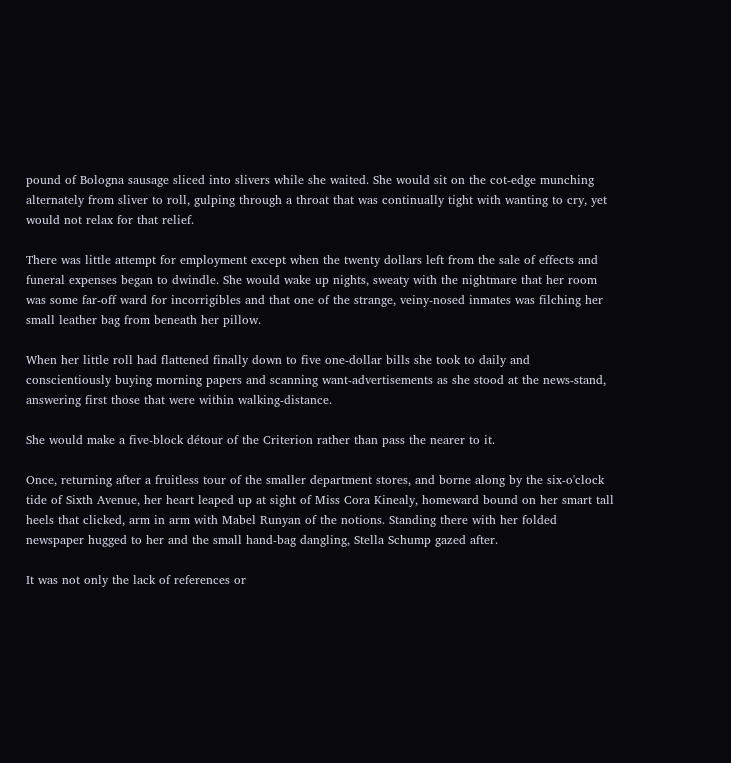pound of Bologna sausage sliced into slivers while she waited. She would sit on the cot-edge munching alternately from sliver to roll, gulping through a throat that was continually tight with wanting to cry, yet would not relax for that relief.

There was little attempt for employment except when the twenty dollars left from the sale of effects and funeral expenses began to dwindle. She would wake up nights, sweaty with the nightmare that her room was some far-off ward for incorrigibles and that one of the strange, veiny-nosed inmates was filching her small leather bag from beneath her pillow.

When her little roll had flattened finally down to five one-dollar bills she took to daily and conscientiously buying morning papers and scanning want-advertisements as she stood at the news-stand, answering first those that were within walking-distance.

She would make a five-block détour of the Criterion rather than pass the nearer to it.

Once, returning after a fruitless tour of the smaller department stores, and borne along by the six-o'clock tide of Sixth Avenue, her heart leaped up at sight of Miss Cora Kinealy, homeward bound on her smart tall heels that clicked, arm in arm with Mabel Runyan of the notions. Standing there with her folded newspaper hugged to her and the small hand-bag dangling, Stella Schump gazed after.

It was not only the lack of references or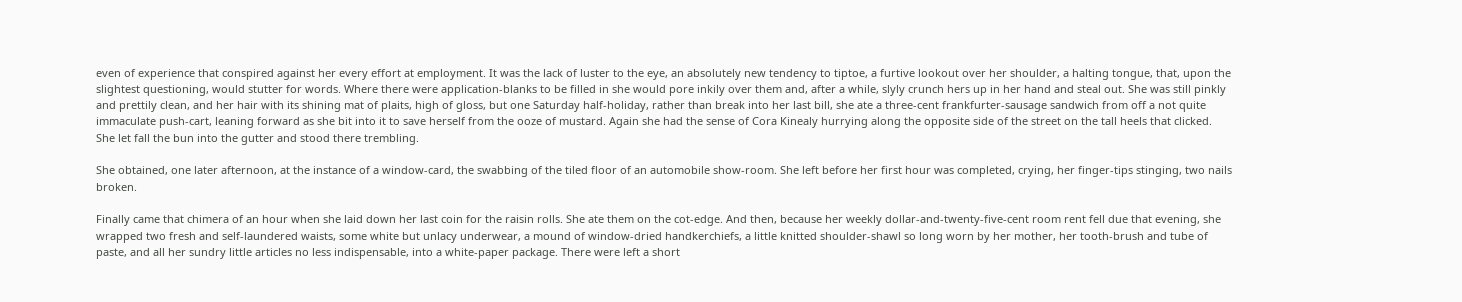even of experience that conspired against her every effort at employment. It was the lack of luster to the eye, an absolutely new tendency to tiptoe, a furtive lookout over her shoulder, a halting tongue, that, upon the slightest questioning, would stutter for words. Where there were application-blanks to be filled in she would pore inkily over them and, after a while, slyly crunch hers up in her hand and steal out. She was still pinkly and prettily clean, and her hair with its shining mat of plaits, high of gloss, but one Saturday half-holiday, rather than break into her last bill, she ate a three-cent frankfurter-sausage sandwich from off a not quite immaculate push-cart, leaning forward as she bit into it to save herself from the ooze of mustard. Again she had the sense of Cora Kinealy hurrying along the opposite side of the street on the tall heels that clicked. She let fall the bun into the gutter and stood there trembling.

She obtained, one later afternoon, at the instance of a window-card, the swabbing of the tiled floor of an automobile show-room. She left before her first hour was completed, crying, her finger-tips stinging, two nails broken.

Finally came that chimera of an hour when she laid down her last coin for the raisin rolls. She ate them on the cot-edge. And then, because her weekly dollar-and-twenty-five-cent room rent fell due that evening, she wrapped two fresh and self-laundered waists, some white but unlacy underwear, a mound of window-dried handkerchiefs, a little knitted shoulder-shawl so long worn by her mother, her tooth-brush and tube of paste, and all her sundry little articles no less indispensable, into a white-paper package. There were left a short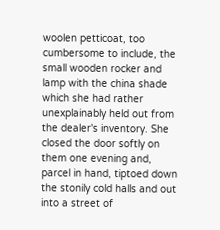woolen petticoat, too cumbersome to include, the small wooden rocker and lamp with the china shade which she had rather unexplainably held out from the dealer's inventory. She closed the door softly on them one evening and, parcel in hand, tiptoed down the stonily cold halls and out into a street of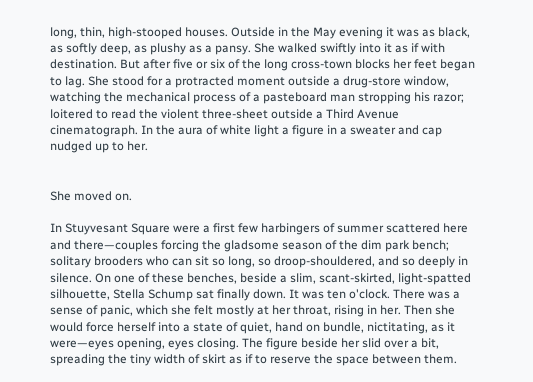long, thin, high-stooped houses. Outside in the May evening it was as black, as softly deep, as plushy as a pansy. She walked swiftly into it as if with destination. But after five or six of the long cross-town blocks her feet began to lag. She stood for a protracted moment outside a drug-store window, watching the mechanical process of a pasteboard man stropping his razor; loitered to read the violent three-sheet outside a Third Avenue cinematograph. In the aura of white light a figure in a sweater and cap nudged up to her.


She moved on.

In Stuyvesant Square were a first few harbingers of summer scattered here and there—couples forcing the gladsome season of the dim park bench; solitary brooders who can sit so long, so droop-shouldered, and so deeply in silence. On one of these benches, beside a slim, scant-skirted, light-spatted silhouette, Stella Schump sat finally down. It was ten o'clock. There was a sense of panic, which she felt mostly at her throat, rising in her. Then she would force herself into a state of quiet, hand on bundle, nictitating, as it were—eyes opening, eyes closing. The figure beside her slid over a bit, spreading the tiny width of skirt as if to reserve the space between them.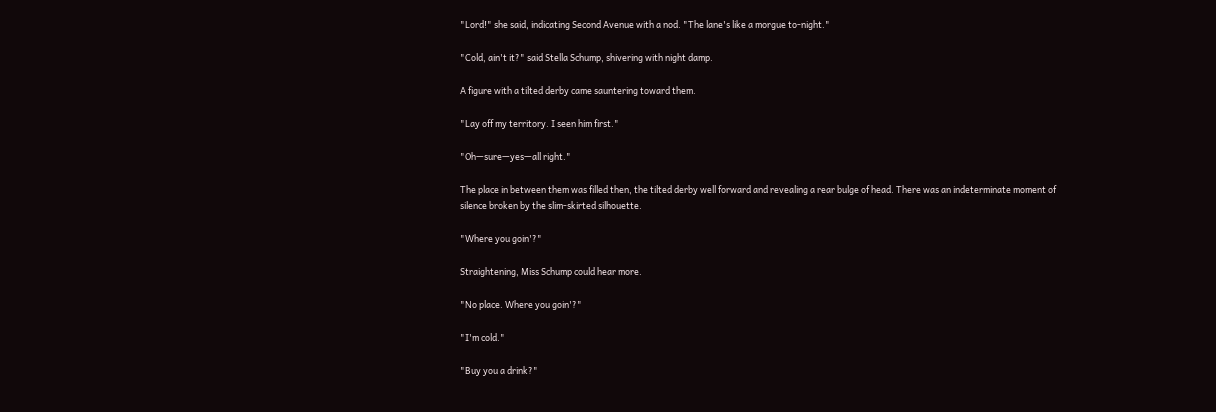"Lord!" she said, indicating Second Avenue with a nod. "The lane's like a morgue to-night."

"Cold, ain't it?" said Stella Schump, shivering with night damp.

A figure with a tilted derby came sauntering toward them.

"Lay off my territory. I seen him first."

"Oh—sure—yes—all right."

The place in between them was filled then, the tilted derby well forward and revealing a rear bulge of head. There was an indeterminate moment of silence broken by the slim-skirted silhouette.

"Where you goin'?"

Straightening, Miss Schump could hear more.

"No place. Where you goin'?"

"I'm cold."

"Buy you a drink?"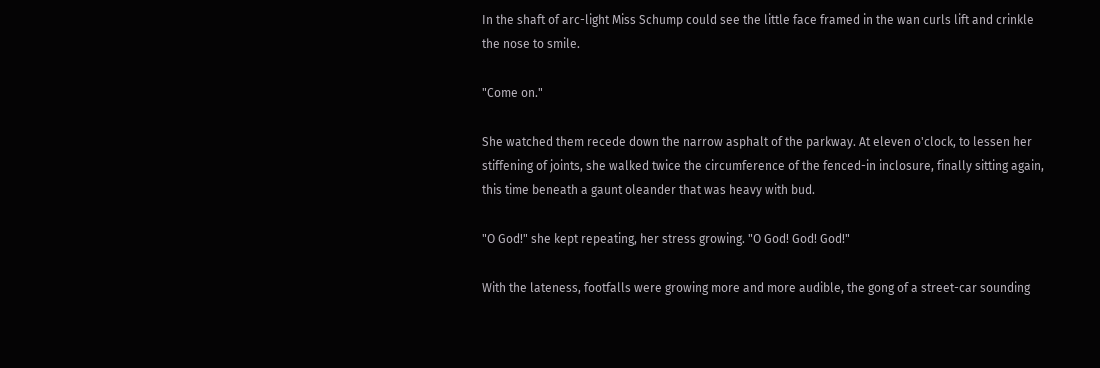In the shaft of arc-light Miss Schump could see the little face framed in the wan curls lift and crinkle the nose to smile.

"Come on."

She watched them recede down the narrow asphalt of the parkway. At eleven o'clock, to lessen her stiffening of joints, she walked twice the circumference of the fenced-in inclosure, finally sitting again, this time beneath a gaunt oleander that was heavy with bud.

"O God!" she kept repeating, her stress growing. "O God! God! God!"

With the lateness, footfalls were growing more and more audible, the gong of a street-car sounding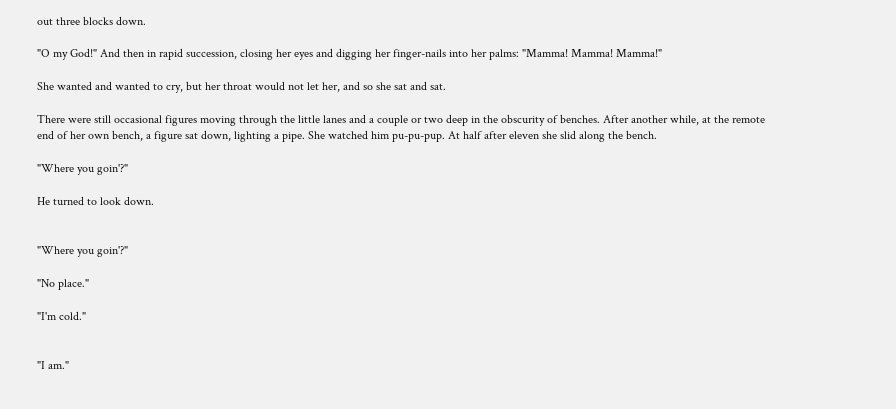out three blocks down.

"O my God!" And then in rapid succession, closing her eyes and digging her finger-nails into her palms: "Mamma! Mamma! Mamma!"

She wanted and wanted to cry, but her throat would not let her, and so she sat and sat.

There were still occasional figures moving through the little lanes and a couple or two deep in the obscurity of benches. After another while, at the remote end of her own bench, a figure sat down, lighting a pipe. She watched him pu-pu-pup. At half after eleven she slid along the bench.

"Where you goin'?"

He turned to look down.


"Where you goin'?"

"No place."

"I'm cold."


"I am."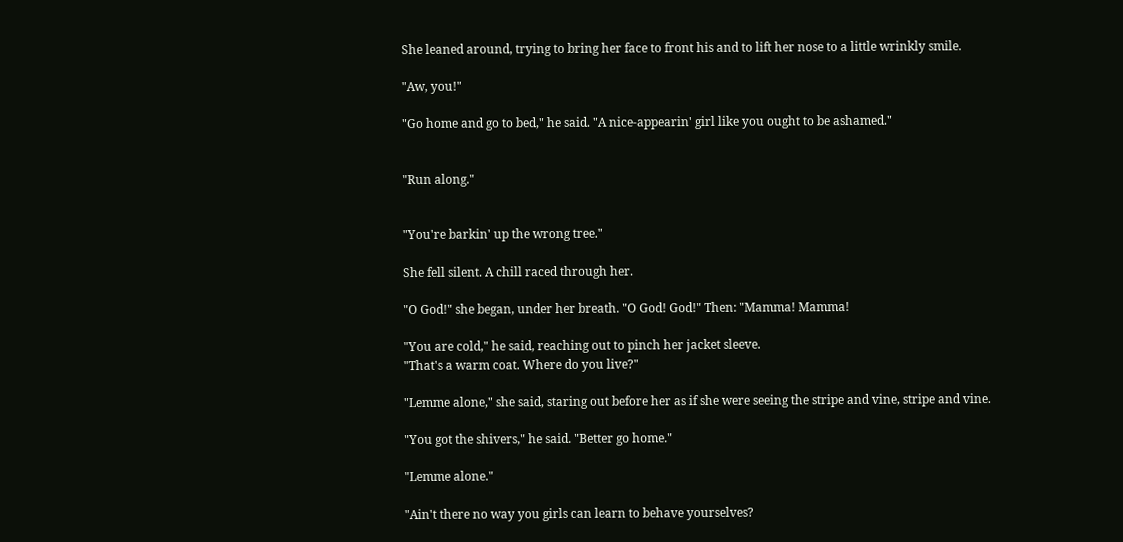She leaned around, trying to bring her face to front his and to lift her nose to a little wrinkly smile.

"Aw, you!"

"Go home and go to bed," he said. "A nice-appearin' girl like you ought to be ashamed."


"Run along."


"You're barkin' up the wrong tree."

She fell silent. A chill raced through her.

"O God!" she began, under her breath. "O God! God!" Then: "Mamma! Mamma!

"You are cold," he said, reaching out to pinch her jacket sleeve.
"That's a warm coat. Where do you live?"

"Lemme alone," she said, staring out before her as if she were seeing the stripe and vine, stripe and vine.

"You got the shivers," he said. "Better go home."

"Lemme alone."

"Ain't there no way you girls can learn to behave yourselves?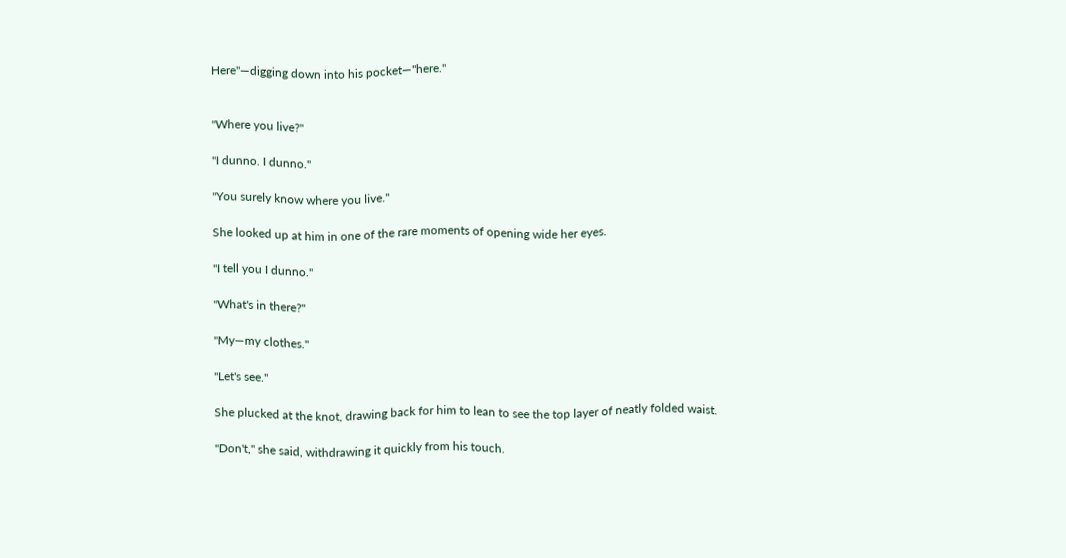Here"—digging down into his pocket—"here."


"Where you live?"

"I dunno. I dunno."

"You surely know where you live."

She looked up at him in one of the rare moments of opening wide her eyes.

"I tell you I dunno."

"What's in there?"

"My—my clothes."

"Let's see."

She plucked at the knot, drawing back for him to lean to see the top layer of neatly folded waist.

"Don't," she said, withdrawing it quickly from his touch.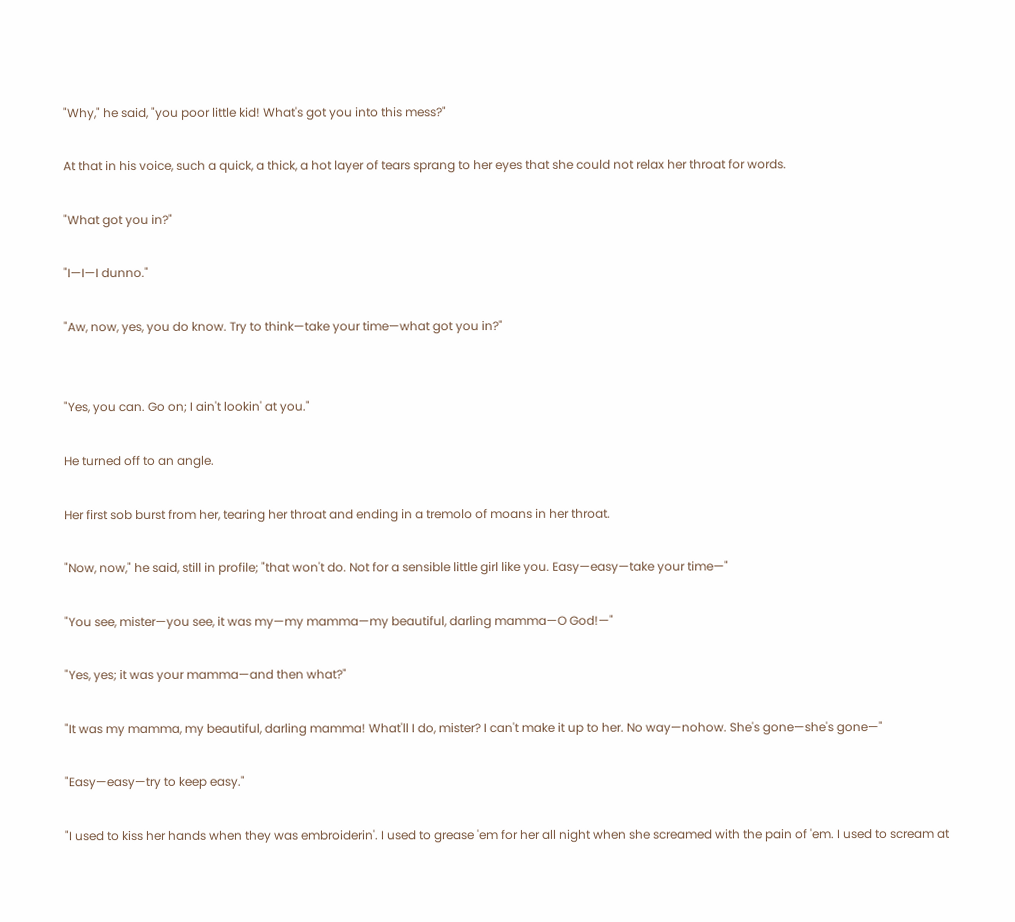"Why," he said, "you poor little kid! What's got you into this mess?"

At that in his voice, such a quick, a thick, a hot layer of tears sprang to her eyes that she could not relax her throat for words.

"What got you in?"

"I—I—I dunno."

"Aw, now, yes, you do know. Try to think—take your time—what got you in?"


"Yes, you can. Go on; I ain't lookin' at you."

He turned off to an angle.

Her first sob burst from her, tearing her throat and ending in a tremolo of moans in her throat.

"Now, now," he said, still in profile; "that won't do. Not for a sensible little girl like you. Easy—easy—take your time—"

"You see, mister—you see, it was my—my mamma—my beautiful, darling mamma—O God!—"

"Yes, yes; it was your mamma—and then what?"

"It was my mamma, my beautiful, darling mamma! What'll I do, mister? I can't make it up to her. No way—nohow. She's gone—she's gone—"

"Easy—easy—try to keep easy."

"I used to kiss her hands when they was embroiderin'. I used to grease 'em for her all night when she screamed with the pain of 'em. I used to scream at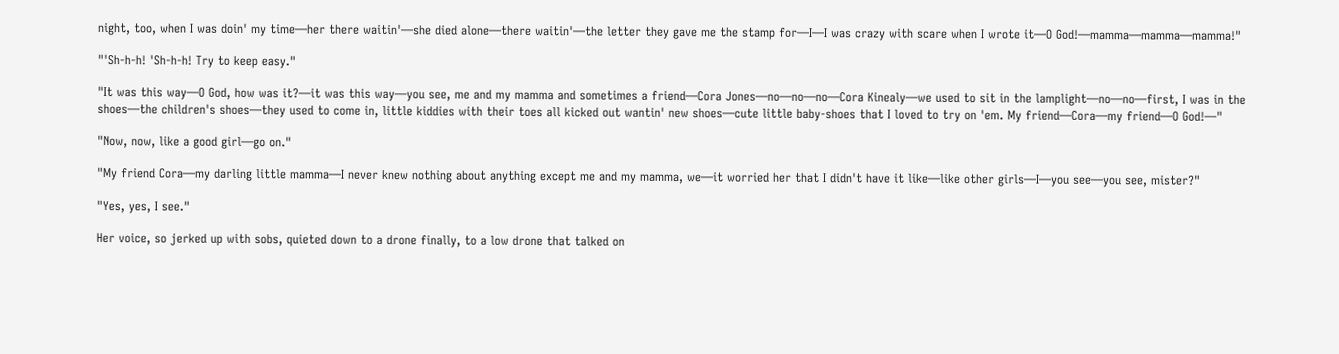night, too, when I was doin' my time—her there waitin'—she died alone—there waitin'—the letter they gave me the stamp for—I—I was crazy with scare when I wrote it—O God!—mamma—mamma—mamma!"

"'Sh-h-h! 'Sh-h-h! Try to keep easy."

"It was this way—O God, how was it?—it was this way—you see, me and my mamma and sometimes a friend—Cora Jones—no—no—no—Cora Kinealy—we used to sit in the lamplight—no—no—first, I was in the shoes—the children's shoes—they used to come in, little kiddies with their toes all kicked out wantin' new shoes—cute little baby-shoes that I loved to try on 'em. My friend—Cora—my friend—O God!—"

"Now, now, like a good girl—go on."

"My friend Cora—my darling little mamma—I never knew nothing about anything except me and my mamma, we—it worried her that I didn't have it like—like other girls—I—you see—you see, mister?"

"Yes, yes, I see."

Her voice, so jerked up with sobs, quieted down to a drone finally, to a low drone that talked on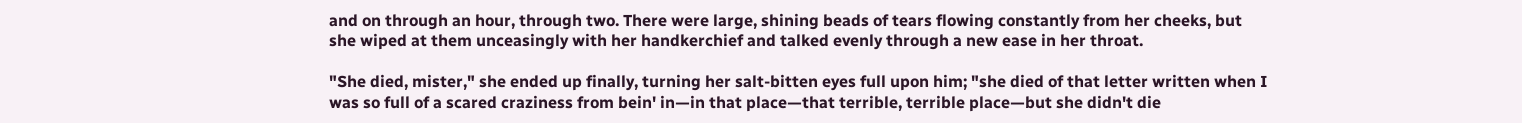and on through an hour, through two. There were large, shining beads of tears flowing constantly from her cheeks, but she wiped at them unceasingly with her handkerchief and talked evenly through a new ease in her throat.

"She died, mister," she ended up finally, turning her salt-bitten eyes full upon him; "she died of that letter written when I was so full of a scared craziness from bein' in—in that place—that terrible, terrible place—but she didn't die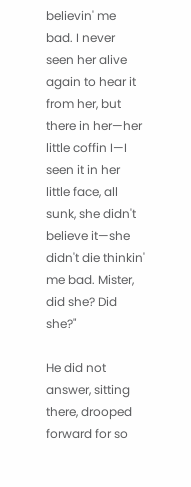believin' me bad. I never seen her alive again to hear it from her, but there in her—her little coffin I—I seen it in her little face, all sunk, she didn't believe it—she didn't die thinkin' me bad. Mister, did she? Did she?"

He did not answer, sitting there, drooped forward for so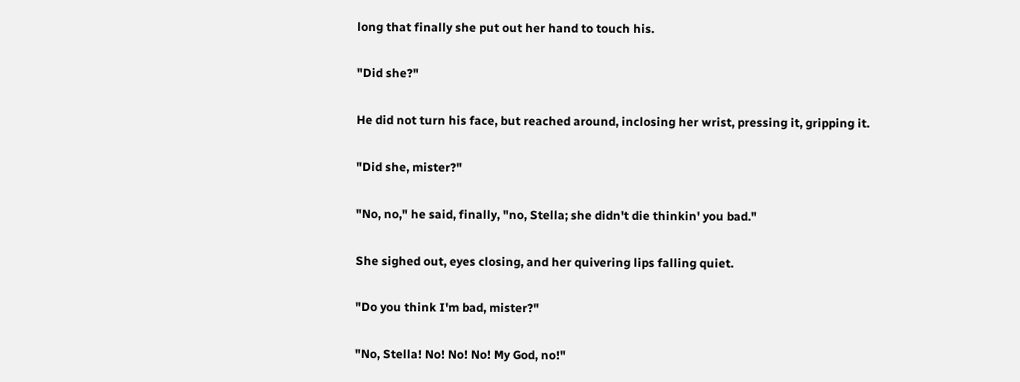long that finally she put out her hand to touch his.

"Did she?"

He did not turn his face, but reached around, inclosing her wrist, pressing it, gripping it.

"Did she, mister?"

"No, no," he said, finally, "no, Stella; she didn't die thinkin' you bad."

She sighed out, eyes closing, and her quivering lips falling quiet.

"Do you think I'm bad, mister?"

"No, Stella! No! No! No! My God, no!"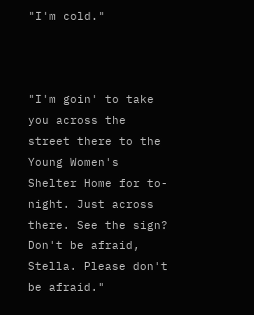"I'm cold."



"I'm goin' to take you across the street there to the Young Women's Shelter Home for to-night. Just across there. See the sign? Don't be afraid, Stella. Please don't be afraid."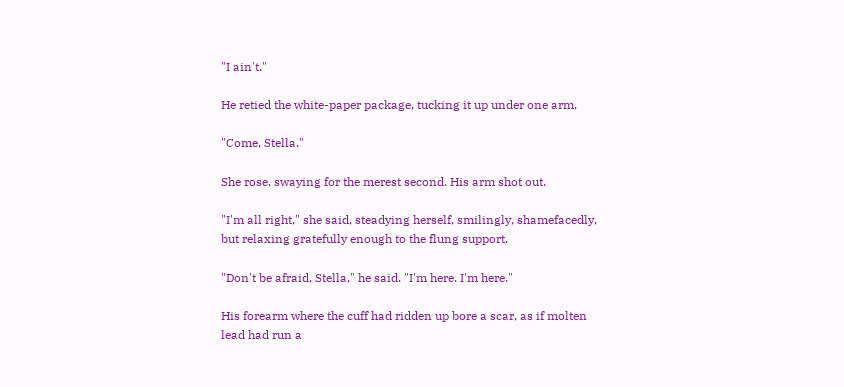"I ain't."

He retied the white-paper package, tucking it up under one arm.

"Come, Stella."

She rose, swaying for the merest second. His arm shot out.

"I'm all right," she said, steadying herself, smilingly, shamefacedly, but relaxing gratefully enough to the flung support.

"Don't be afraid, Stella," he said. "I'm here. I'm here."

His forearm where the cuff had ridden up bore a scar, as if molten lead had run a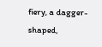fiery, a dagger-shaped,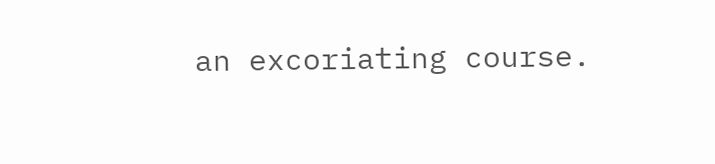an excoriating course.